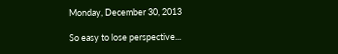Monday, December 30, 2013

So easy to lose perspective...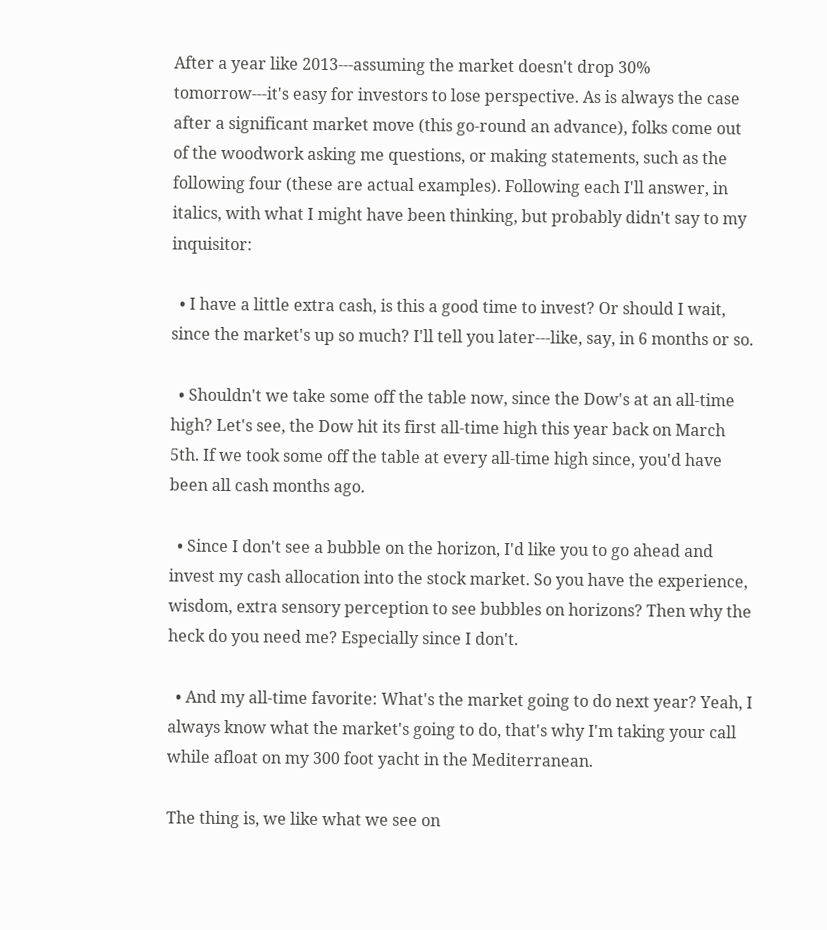After a year like 2013---assuming the market doesn't drop 30% tomorrow---it's easy for investors to lose perspective. As is always the case after a significant market move (this go-round an advance), folks come out of the woodwork asking me questions, or making statements, such as the following four (these are actual examples). Following each I'll answer, in italics, with what I might have been thinking, but probably didn't say to my inquisitor:

  • I have a little extra cash, is this a good time to invest? Or should I wait, since the market's up so much? I'll tell you later---like, say, in 6 months or so.

  • Shouldn't we take some off the table now, since the Dow's at an all-time high? Let's see, the Dow hit its first all-time high this year back on March 5th. If we took some off the table at every all-time high since, you'd have been all cash months ago.

  • Since I don't see a bubble on the horizon, I'd like you to go ahead and invest my cash allocation into the stock market. So you have the experience, wisdom, extra sensory perception to see bubbles on horizons? Then why the heck do you need me? Especially since I don't.

  • And my all-time favorite: What's the market going to do next year? Yeah, I always know what the market's going to do, that's why I'm taking your call while afloat on my 300 foot yacht in the Mediterranean.

The thing is, we like what we see on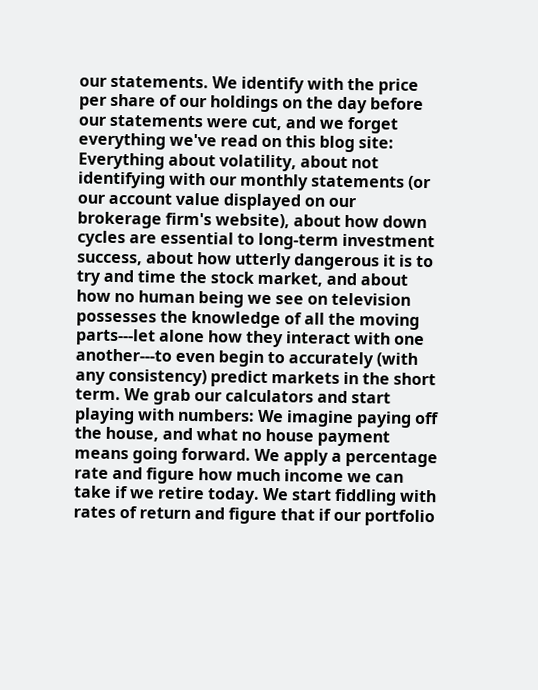our statements. We identify with the price per share of our holdings on the day before our statements were cut, and we forget everything we've read on this blog site: Everything about volatility, about not identifying with our monthly statements (or our account value displayed on our brokerage firm's website), about how down cycles are essential to long-term investment success, about how utterly dangerous it is to try and time the stock market, and about how no human being we see on television possesses the knowledge of all the moving parts---let alone how they interact with one another---to even begin to accurately (with any consistency) predict markets in the short term. We grab our calculators and start playing with numbers: We imagine paying off the house, and what no house payment means going forward. We apply a percentage rate and figure how much income we can take if we retire today. We start fiddling with rates of return and figure that if our portfolio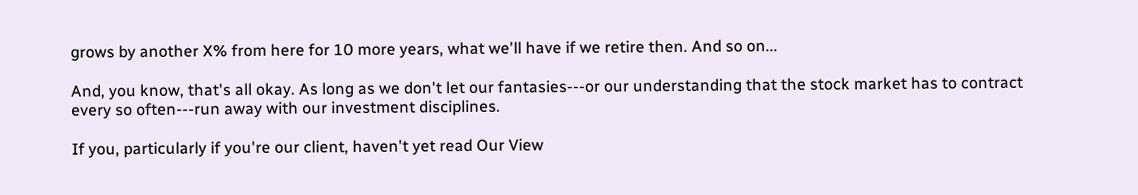grows by another X% from here for 10 more years, what we'll have if we retire then. And so on...

And, you know, that's all okay. As long as we don't let our fantasies---or our understanding that the stock market has to contract every so often---run away with our investment disciplines.

If you, particularly if you're our client, haven't yet read Our View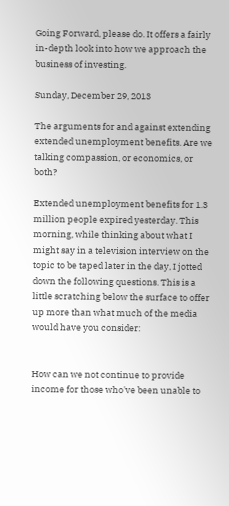Going Forward, please do. It offers a fairly in-depth look into how we approach the business of investing.

Sunday, December 29, 2013

The arguments for and against extending extended unemployment benefits. Are we talking compassion, or economics, or both?

Extended unemployment benefits for 1.3 million people expired yesterday. This morning, while thinking about what I might say in a television interview on the topic to be taped later in the day, I jotted down the following questions. This is a little scratching below the surface to offer up more than what much of the media would have you consider:


How can we not continue to provide income for those who've been unable to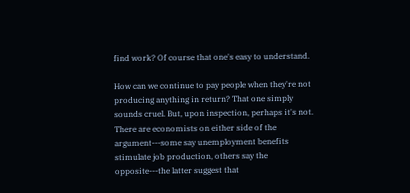find work? Of course that one's easy to understand.

How can we continue to pay people when they're not producing anything in return? That one simply sounds cruel. But, upon inspection, perhaps it's not. There are economists on either side of the argument---some say unemployment benefits stimulate job production, others say the opposite---the latter suggest that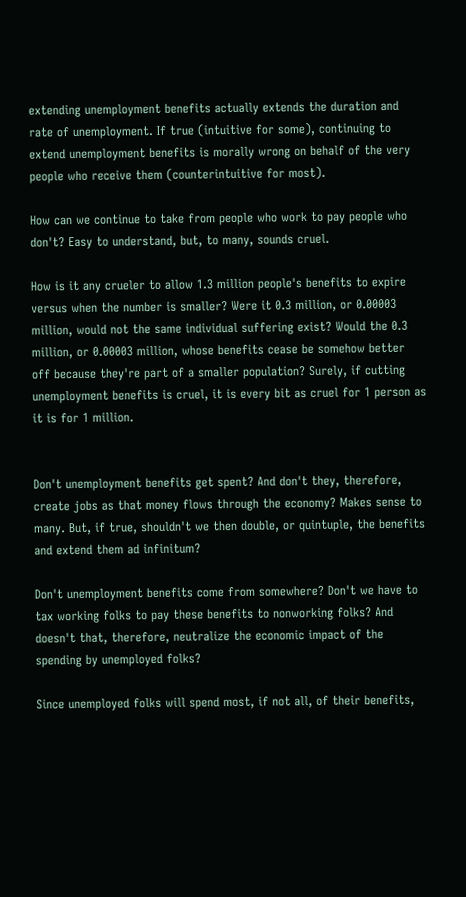extending unemployment benefits actually extends the duration and rate of unemployment. If true (intuitive for some), continuing to extend unemployment benefits is morally wrong on behalf of the very people who receive them (counterintuitive for most).

How can we continue to take from people who work to pay people who don't? Easy to understand, but, to many, sounds cruel.

How is it any crueler to allow 1.3 million people's benefits to expire versus when the number is smaller? Were it 0.3 million, or 0.00003 million, would not the same individual suffering exist? Would the 0.3 million, or 0.00003 million, whose benefits cease be somehow better off because they're part of a smaller population? Surely, if cutting unemployment benefits is cruel, it is every bit as cruel for 1 person as it is for 1 million.


Don't unemployment benefits get spent? And don't they, therefore, create jobs as that money flows through the economy? Makes sense to many. But, if true, shouldn't we then double, or quintuple, the benefits and extend them ad infinitum?

Don't unemployment benefits come from somewhere? Don't we have to tax working folks to pay these benefits to nonworking folks? And doesn't that, therefore, neutralize the economic impact of the spending by unemployed folks?

Since unemployed folks will spend most, if not all, of their benefits,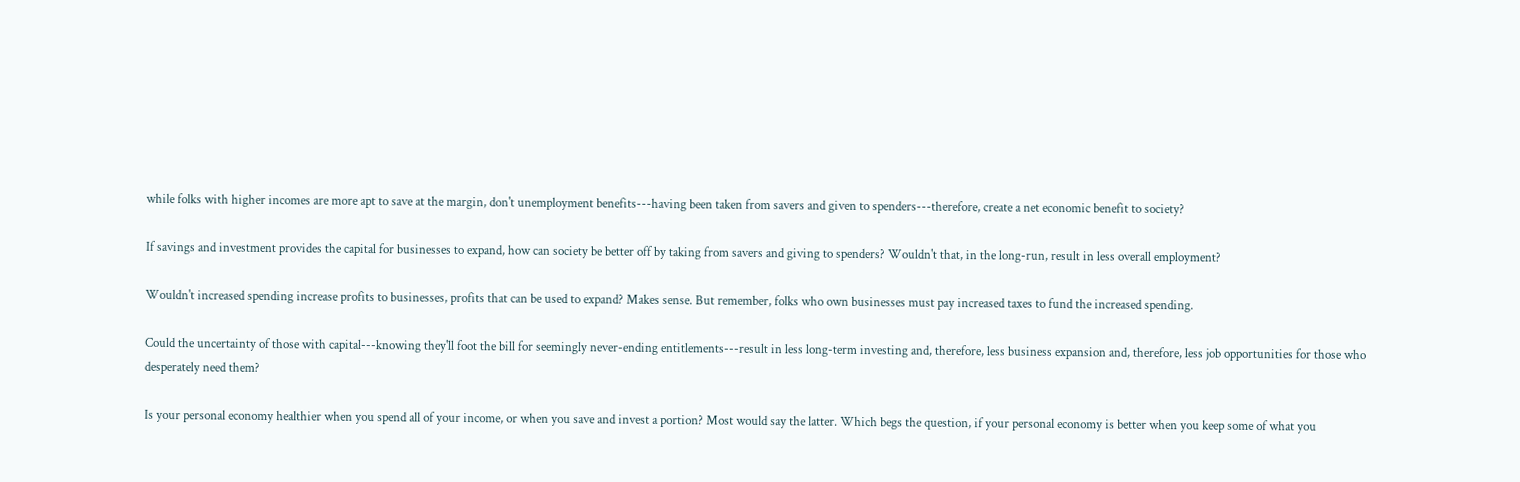while folks with higher incomes are more apt to save at the margin, don't unemployment benefits---having been taken from savers and given to spenders---therefore, create a net economic benefit to society?

If savings and investment provides the capital for businesses to expand, how can society be better off by taking from savers and giving to spenders? Wouldn't that, in the long-run, result in less overall employment?

Wouldn't increased spending increase profits to businesses, profits that can be used to expand? Makes sense. But remember, folks who own businesses must pay increased taxes to fund the increased spending.

Could the uncertainty of those with capital---knowing they'll foot the bill for seemingly never-ending entitlements---result in less long-term investing and, therefore, less business expansion and, therefore, less job opportunities for those who desperately need them?

Is your personal economy healthier when you spend all of your income, or when you save and invest a portion? Most would say the latter. Which begs the question, if your personal economy is better when you keep some of what you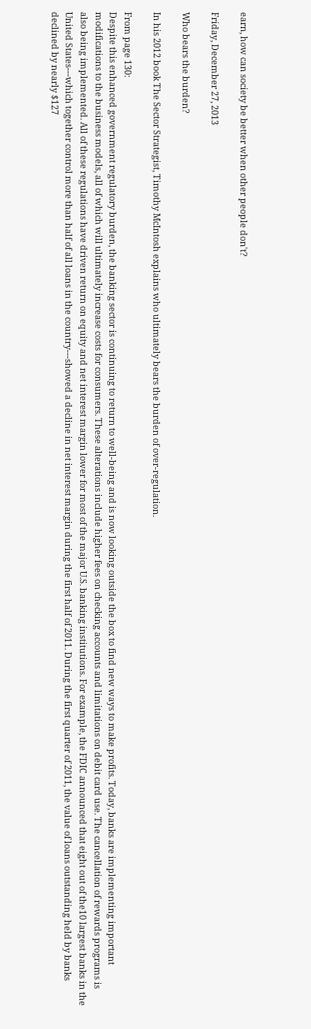earn, how can society be better when other people don't?

Friday, December 27, 2013

Who bears the burden?

In his 2012 book The Sector Strategist, Timothy McIntosh explains who ultimately bears the burden of over-regulation.

From page 130:
Despite this enhanced government regulatory burden, the banking sector is continuing to return to well-being and is now looking outside the box to find new ways to make profits. Today, banks are implementing important modifications to the business models, all of which will ultimately increase costs for consumers. These alterations include higher fees on checking accounts and limitations on debit card use. The cancellation of rewards programs is also being implemented. All of these regulations have driven return on equity and net interest margin lower for most of the major U.S. banking institutions. For example, the FDIC announced that eight out of the10 largest banks in the United States---which together control more than half of all loans in the country---showed a decline in net interest margin during the first half of 2011. During the first quarter of 2011, the value of loans outstanding held by banks declined by nearly $127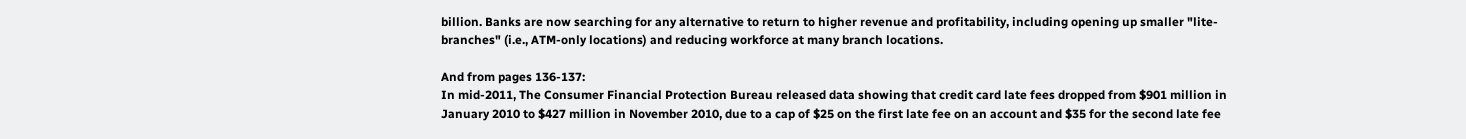billion. Banks are now searching for any alternative to return to higher revenue and profitability, including opening up smaller "lite-branches" (i.e., ATM-only locations) and reducing workforce at many branch locations.

And from pages 136-137:
In mid-2011, The Consumer Financial Protection Bureau released data showing that credit card late fees dropped from $901 million in January 2010 to $427 million in November 2010, due to a cap of $25 on the first late fee on an account and $35 for the second late fee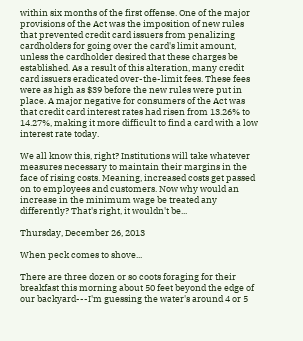within six months of the first offense. One of the major provisions of the Act was the imposition of new rules that prevented credit card issuers from penalizing cardholders for going over the card's limit amount, unless the cardholder desired that these charges be established. As a result of this alteration, many credit card issuers eradicated over-the-limit fees. These fees were as high as $39 before the new rules were put in place. A major negative for consumers of the Act was that credit card interest rates had risen from 13.26% to 14.27%, making it more difficult to find a card with a low interest rate today.

We all know this, right? Institutions will take whatever measures necessary to maintain their margins in the face of rising costs. Meaning, increased costs get passed on to employees and customers. Now why would an increase in the minimum wage be treated any differently? That's right, it wouldn't be...

Thursday, December 26, 2013

When peck comes to shove...

There are three dozen or so coots foraging for their breakfast this morning about 50 feet beyond the edge of our backyard---I'm guessing the water's around 4 or 5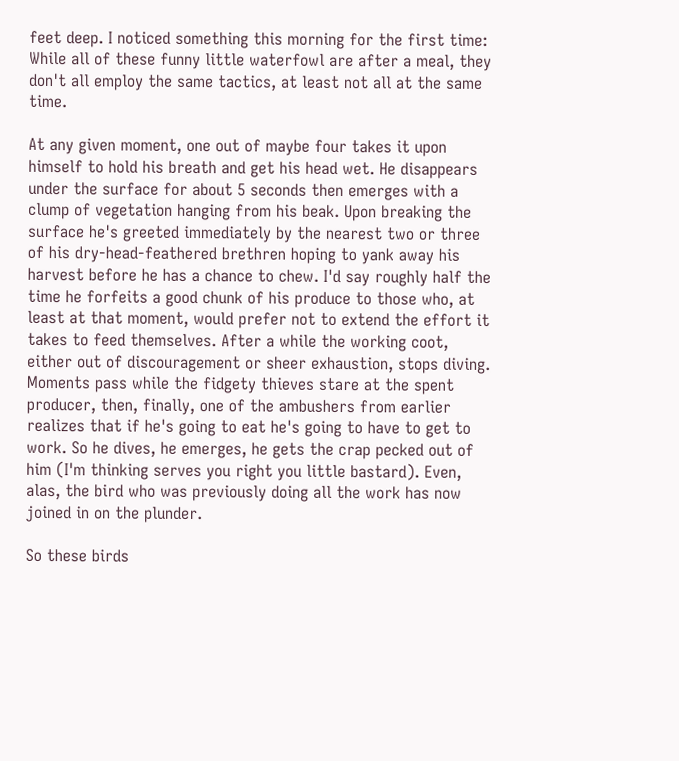feet deep. I noticed something this morning for the first time: While all of these funny little waterfowl are after a meal, they don't all employ the same tactics, at least not all at the same time.

At any given moment, one out of maybe four takes it upon himself to hold his breath and get his head wet. He disappears under the surface for about 5 seconds then emerges with a clump of vegetation hanging from his beak. Upon breaking the surface he's greeted immediately by the nearest two or three of his dry-head-feathered brethren hoping to yank away his harvest before he has a chance to chew. I'd say roughly half the time he forfeits a good chunk of his produce to those who, at least at that moment, would prefer not to extend the effort it takes to feed themselves. After a while the working coot, either out of discouragement or sheer exhaustion, stops diving. Moments pass while the fidgety thieves stare at the spent producer, then, finally, one of the ambushers from earlier realizes that if he's going to eat he's going to have to get to work. So he dives, he emerges, he gets the crap pecked out of him (I'm thinking serves you right you little bastard). Even, alas, the bird who was previously doing all the work has now joined in on the plunder.

So these birds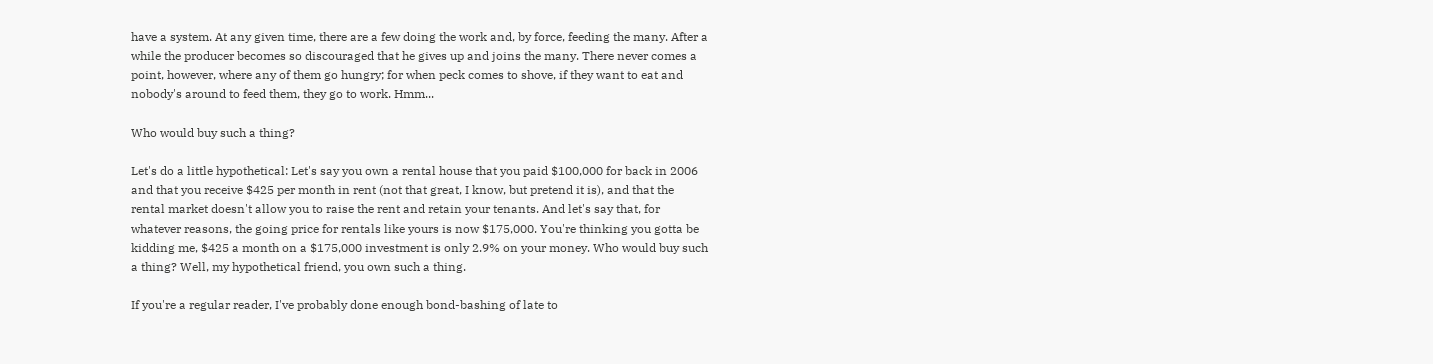have a system. At any given time, there are a few doing the work and, by force, feeding the many. After a while the producer becomes so discouraged that he gives up and joins the many. There never comes a point, however, where any of them go hungry; for when peck comes to shove, if they want to eat and nobody's around to feed them, they go to work. Hmm...

Who would buy such a thing?

Let's do a little hypothetical: Let's say you own a rental house that you paid $100,000 for back in 2006 and that you receive $425 per month in rent (not that great, I know, but pretend it is), and that the rental market doesn't allow you to raise the rent and retain your tenants. And let's say that, for whatever reasons, the going price for rentals like yours is now $175,000. You're thinking you gotta be kidding me, $425 a month on a $175,000 investment is only 2.9% on your money. Who would buy such a thing? Well, my hypothetical friend, you own such a thing.

If you're a regular reader, I've probably done enough bond-bashing of late to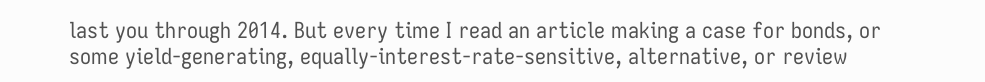last you through 2014. But every time I read an article making a case for bonds, or some yield-generating, equally-interest-rate-sensitive, alternative, or review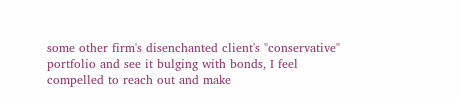some other firm's disenchanted client's "conservative" portfolio and see it bulging with bonds, I feel compelled to reach out and make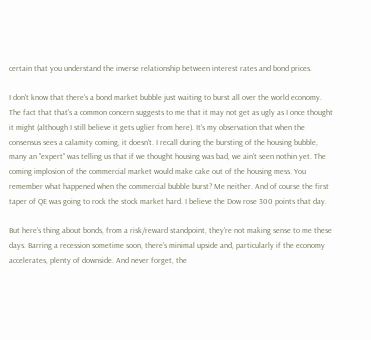certain that you understand the inverse relationship between interest rates and bond prices.

I don't know that there's a bond market bubble just waiting to burst all over the world economy. The fact that that's a common concern suggests to me that it may not get as ugly as I once thought it might (although I still believe it gets uglier from here). It's my observation that when the consensus sees a calamity coming, it doesn't. I recall during the bursting of the housing bubble, many an "expert" was telling us that if we thought housing was bad, we ain't seen nothin yet. The coming implosion of the commercial market would make cake out of the housing mess. You remember what happened when the commercial bubble burst? Me neither. And of course the first taper of QE was going to rock the stock market hard. I believe the Dow rose 300 points that day.

But here's thing about bonds, from a risk/reward standpoint, they're not making sense to me these days. Barring a recession sometime soon, there's minimal upside and, particularly if the economy accelerates, plenty of downside. And never forget, the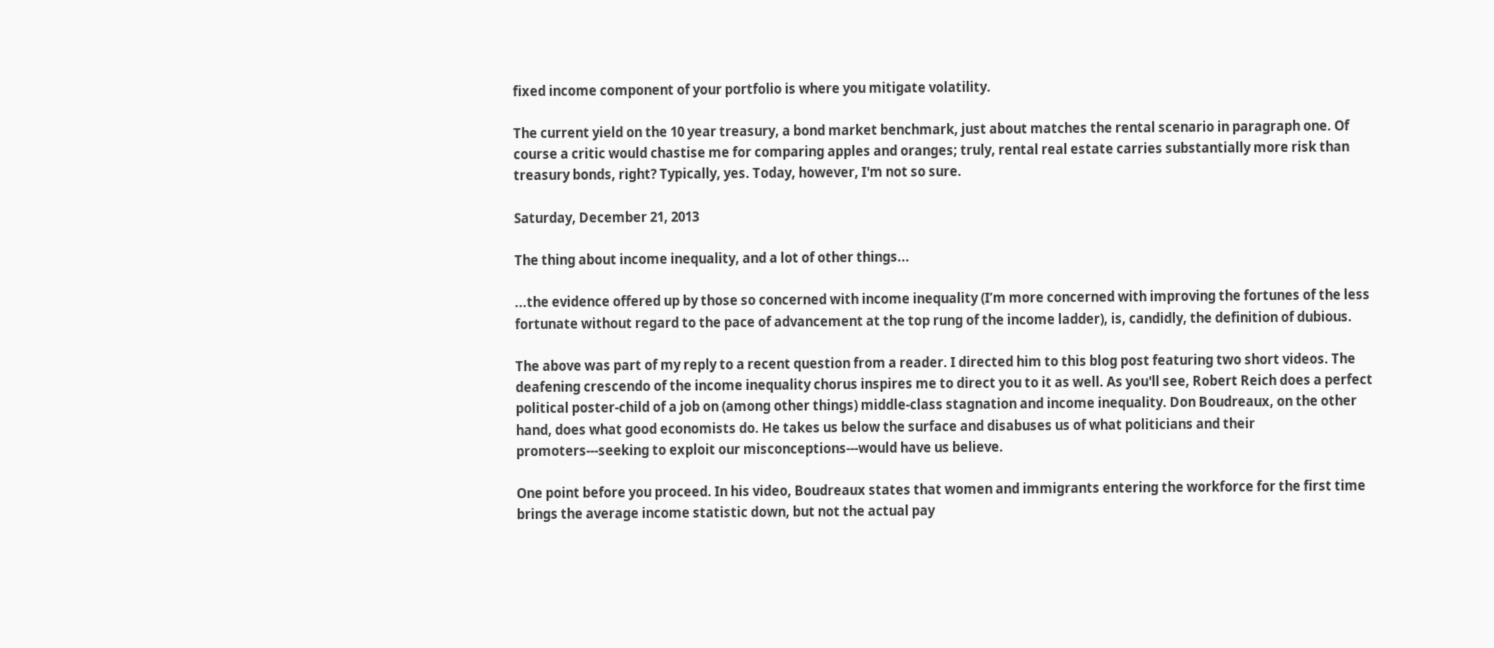fixed income component of your portfolio is where you mitigate volatility.

The current yield on the 10 year treasury, a bond market benchmark, just about matches the rental scenario in paragraph one. Of course a critic would chastise me for comparing apples and oranges; truly, rental real estate carries substantially more risk than treasury bonds, right? Typically, yes. Today, however, I'm not so sure.

Saturday, December 21, 2013

The thing about income inequality, and a lot of other things...

...the evidence offered up by those so concerned with income inequality (I’m more concerned with improving the fortunes of the less fortunate without regard to the pace of advancement at the top rung of the income ladder), is, candidly, the definition of dubious.

The above was part of my reply to a recent question from a reader. I directed him to this blog post featuring two short videos. The deafening crescendo of the income inequality chorus inspires me to direct you to it as well. As you'll see, Robert Reich does a perfect political poster-child of a job on (among other things) middle-class stagnation and income inequality. Don Boudreaux, on the other hand, does what good economists do. He takes us below the surface and disabuses us of what politicians and their promoters---seeking to exploit our misconceptions---would have us believe.

One point before you proceed. In his video, Boudreaux states that women and immigrants entering the workforce for the first time brings the average income statistic down, but not the actual pay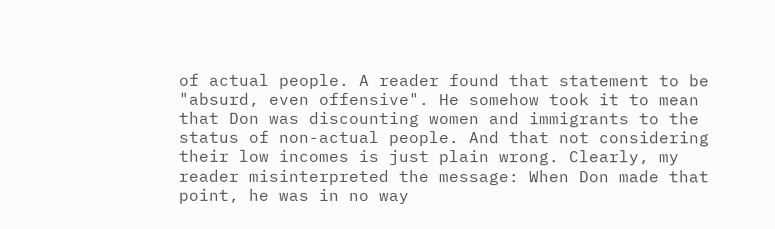of actual people. A reader found that statement to be "absurd, even offensive". He somehow took it to mean that Don was discounting women and immigrants to the status of non-actual people. And that not considering their low incomes is just plain wrong. Clearly, my reader misinterpreted the message: When Don made that point, he was in no way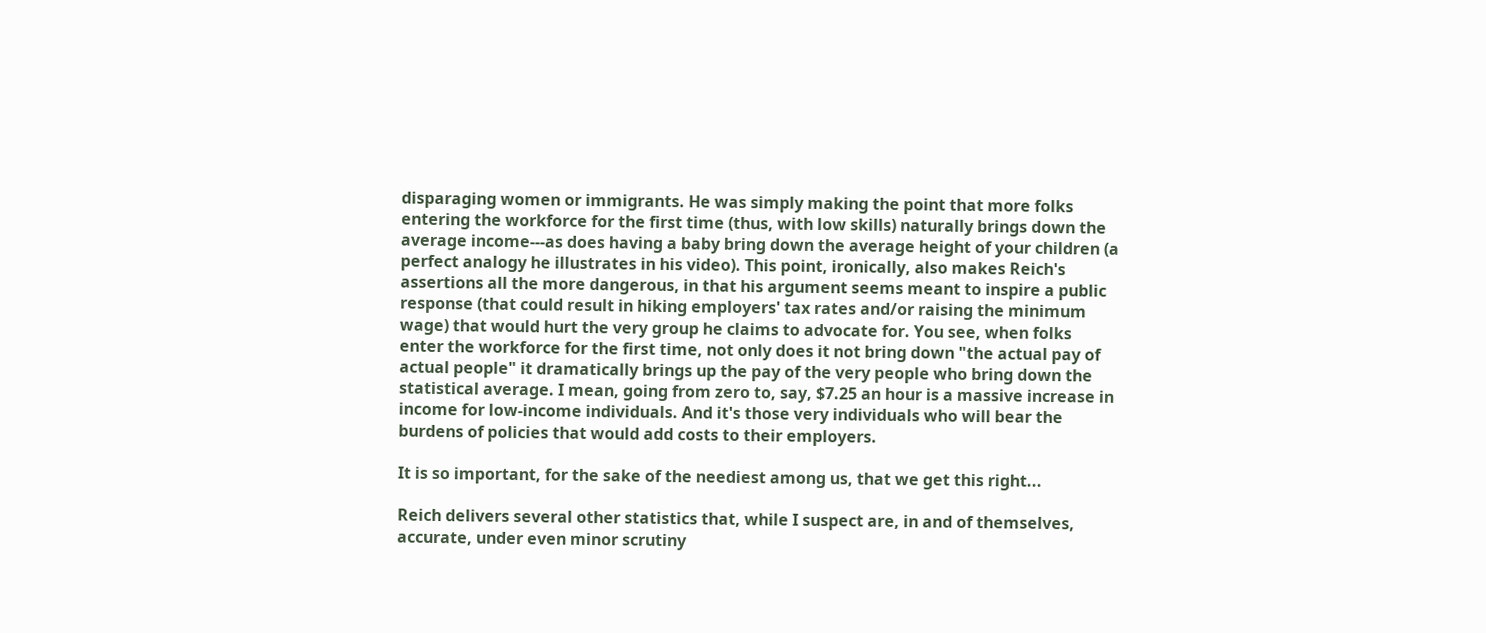disparaging women or immigrants. He was simply making the point that more folks entering the workforce for the first time (thus, with low skills) naturally brings down the average income---as does having a baby bring down the average height of your children (a perfect analogy he illustrates in his video). This point, ironically, also makes Reich's assertions all the more dangerous, in that his argument seems meant to inspire a public response (that could result in hiking employers' tax rates and/or raising the minimum wage) that would hurt the very group he claims to advocate for. You see, when folks enter the workforce for the first time, not only does it not bring down "the actual pay of actual people" it dramatically brings up the pay of the very people who bring down the statistical average. I mean, going from zero to, say, $7.25 an hour is a massive increase in income for low-income individuals. And it's those very individuals who will bear the burdens of policies that would add costs to their employers.

It is so important, for the sake of the neediest among us, that we get this right...

Reich delivers several other statistics that, while I suspect are, in and of themselves, accurate, under even minor scrutiny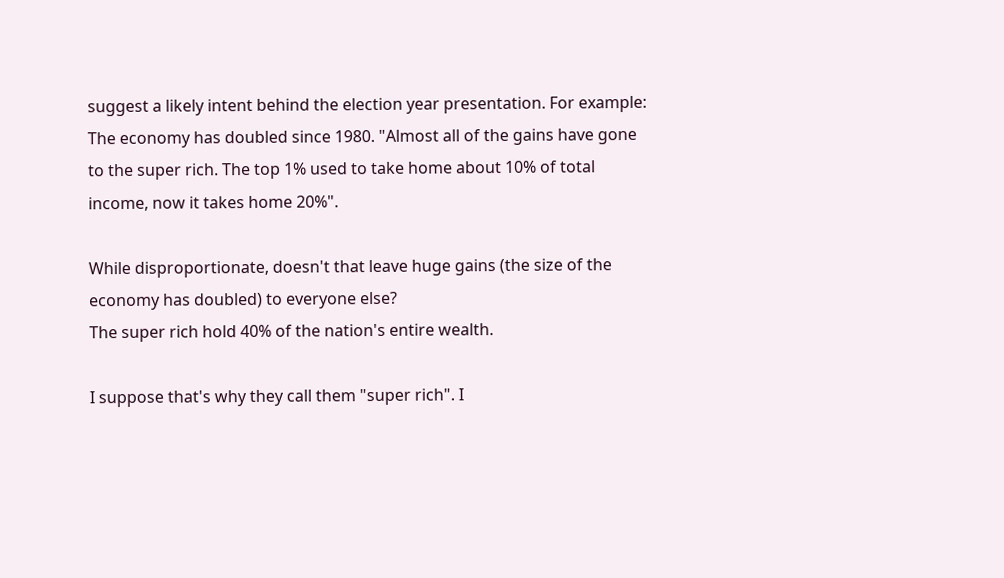suggest a likely intent behind the election year presentation. For example:
The economy has doubled since 1980. "Almost all of the gains have gone to the super rich. The top 1% used to take home about 10% of total income, now it takes home 20%".

While disproportionate, doesn't that leave huge gains (the size of the economy has doubled) to everyone else?
The super rich hold 40% of the nation's entire wealth.

I suppose that's why they call them "super rich". I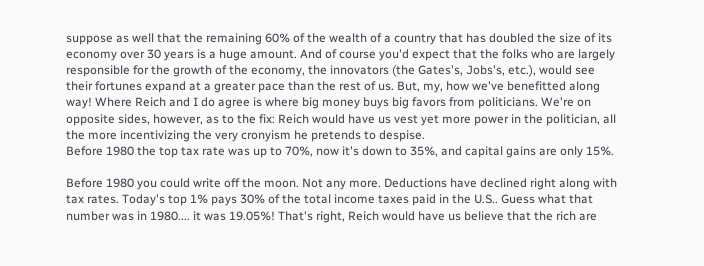suppose as well that the remaining 60% of the wealth of a country that has doubled the size of its economy over 30 years is a huge amount. And of course you'd expect that the folks who are largely responsible for the growth of the economy, the innovators (the Gates's, Jobs's, etc.), would see their fortunes expand at a greater pace than the rest of us. But, my, how we've benefitted along way! Where Reich and I do agree is where big money buys big favors from politicians. We're on opposite sides, however, as to the fix: Reich would have us vest yet more power in the politician, all the more incentivizing the very cronyism he pretends to despise.
Before 1980 the top tax rate was up to 70%, now it's down to 35%, and capital gains are only 15%.

Before 1980 you could write off the moon. Not any more. Deductions have declined right along with tax rates. Today's top 1% pays 30% of the total income taxes paid in the U.S.. Guess what that number was in 1980.... it was 19.05%! That's right, Reich would have us believe that the rich are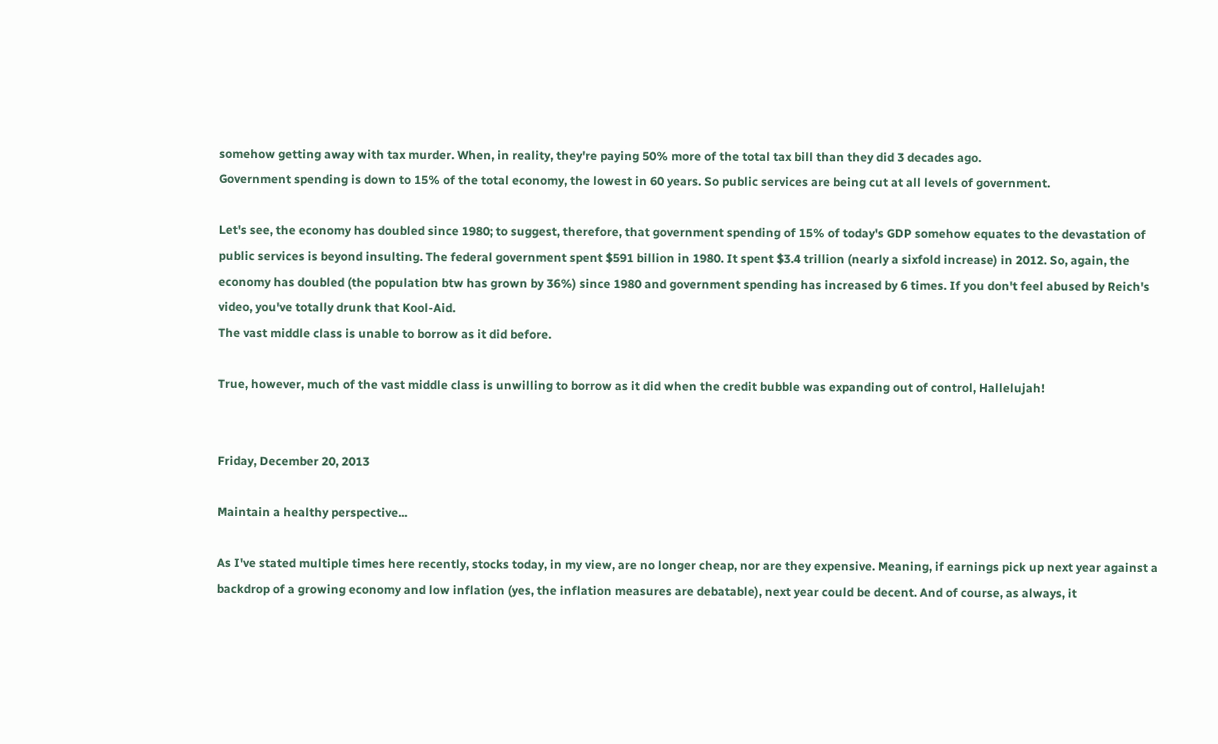somehow getting away with tax murder. When, in reality, they're paying 50% more of the total tax bill than they did 3 decades ago.
Government spending is down to 15% of the total economy, the lowest in 60 years. So public services are being cut at all levels of government.

Let's see, the economy has doubled since 1980; to suggest, therefore, that government spending of 15% of today's GDP somehow equates to the devastation of public services is beyond insulting. The federal government spent $591 billion in 1980. It spent $3.4 trillion (nearly a sixfold increase) in 2012. So, again, the economy has doubled (the population btw has grown by 36%) since 1980 and government spending has increased by 6 times. If you don't feel abused by Reich's video, you've totally drunk that Kool-Aid.
The vast middle class is unable to borrow as it did before.

True, however, much of the vast middle class is unwilling to borrow as it did when the credit bubble was expanding out of control, Hallelujah!


Friday, December 20, 2013

Maintain a healthy perspective...

As I've stated multiple times here recently, stocks today, in my view, are no longer cheap, nor are they expensive. Meaning, if earnings pick up next year against a backdrop of a growing economy and low inflation (yes, the inflation measures are debatable), next year could be decent. And of course, as always, it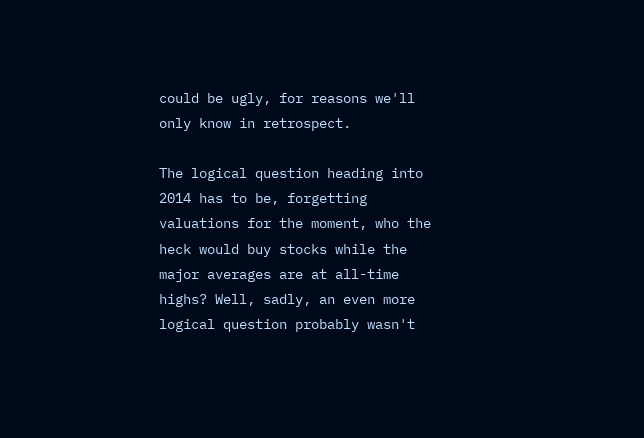could be ugly, for reasons we'll only know in retrospect.

The logical question heading into 2014 has to be, forgetting valuations for the moment, who the heck would buy stocks while the major averages are at all-time highs? Well, sadly, an even more logical question probably wasn't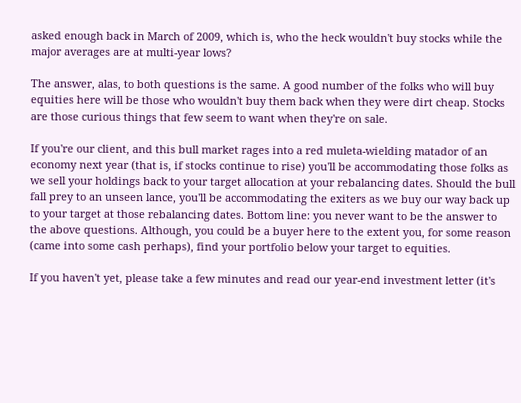asked enough back in March of 2009, which is, who the heck wouldn't buy stocks while the major averages are at multi-year lows?

The answer, alas, to both questions is the same. A good number of the folks who will buy equities here will be those who wouldn't buy them back when they were dirt cheap. Stocks are those curious things that few seem to want when they're on sale.

If you're our client, and this bull market rages into a red muleta-wielding matador of an economy next year (that is, if stocks continue to rise) you'll be accommodating those folks as we sell your holdings back to your target allocation at your rebalancing dates. Should the bull fall prey to an unseen lance, you'll be accommodating the exiters as we buy our way back up to your target at those rebalancing dates. Bottom line: you never want to be the answer to the above questions. Although, you could be a buyer here to the extent you, for some reason (came into some cash perhaps), find your portfolio below your target to equities.

If you haven't yet, please take a few minutes and read our year-end investment letter (it's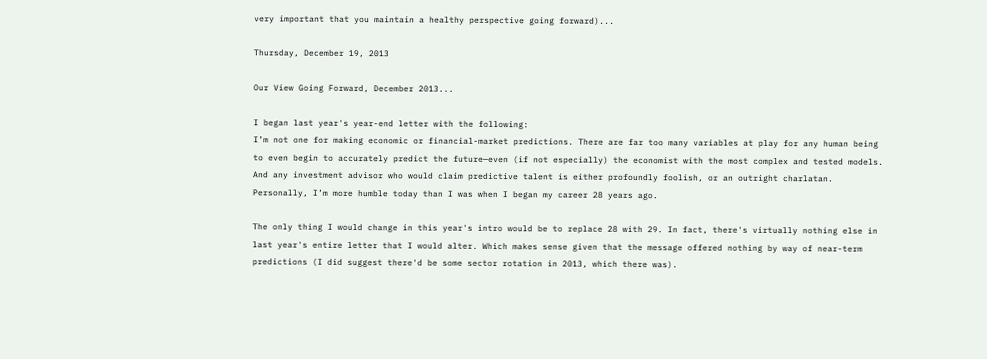very important that you maintain a healthy perspective going forward)...

Thursday, December 19, 2013

Our View Going Forward, December 2013...

I began last year's year-end letter with the following:
I’m not one for making economic or financial-market predictions. There are far too many variables at play for any human being to even begin to accurately predict the future—even (if not especially) the economist with the most complex and tested models. And any investment advisor who would claim predictive talent is either profoundly foolish, or an outright charlatan. Personally, I’m more humble today than I was when I began my career 28 years ago.

The only thing I would change in this year's intro would be to replace 28 with 29. In fact, there's virtually nothing else in last year's entire letter that I would alter. Which makes sense given that the message offered nothing by way of near-term predictions (I did suggest there'd be some sector rotation in 2013, which there was).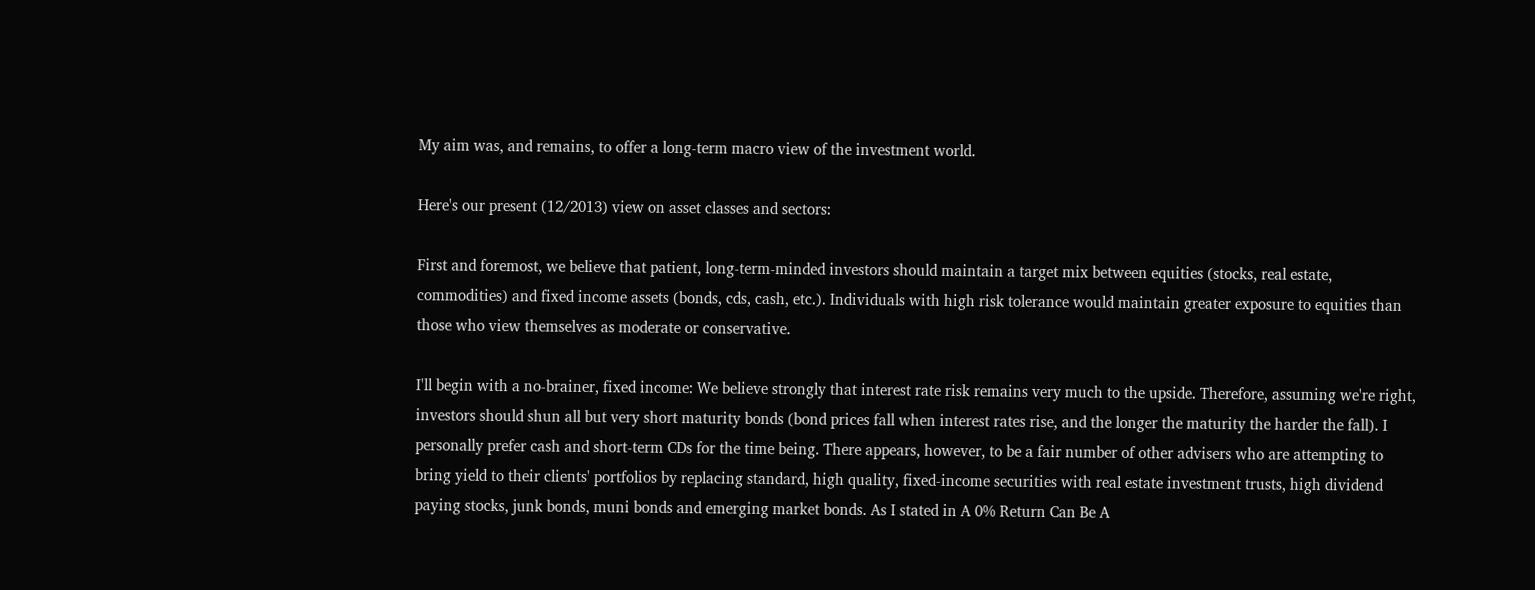My aim was, and remains, to offer a long-term macro view of the investment world.

Here's our present (12/2013) view on asset classes and sectors:

First and foremost, we believe that patient, long-term-minded investors should maintain a target mix between equities (stocks, real estate, commodities) and fixed income assets (bonds, cds, cash, etc.). Individuals with high risk tolerance would maintain greater exposure to equities than those who view themselves as moderate or conservative.

I'll begin with a no-brainer, fixed income: We believe strongly that interest rate risk remains very much to the upside. Therefore, assuming we're right, investors should shun all but very short maturity bonds (bond prices fall when interest rates rise, and the longer the maturity the harder the fall). I personally prefer cash and short-term CDs for the time being. There appears, however, to be a fair number of other advisers who are attempting to bring yield to their clients' portfolios by replacing standard, high quality, fixed-income securities with real estate investment trusts, high dividend paying stocks, junk bonds, muni bonds and emerging market bonds. As I stated in A 0% Return Can Be A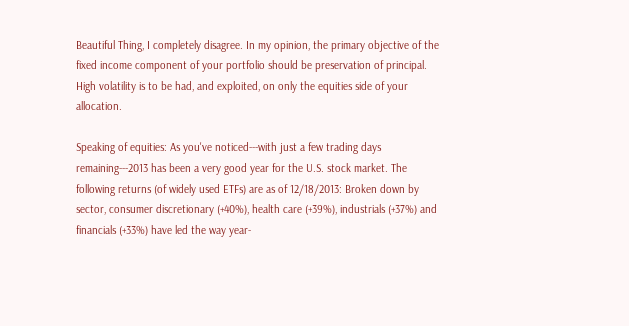Beautiful Thing, I completely disagree. In my opinion, the primary objective of the fixed income component of your portfolio should be preservation of principal. High volatility is to be had, and exploited, on only the equities side of your allocation.

Speaking of equities: As you've noticed---with just a few trading days remaining---2013 has been a very good year for the U.S. stock market. The following returns (of widely used ETFs) are as of 12/18/2013: Broken down by sector, consumer discretionary (+40%), health care (+39%), industrials (+37%) and financials (+33%) have led the way year-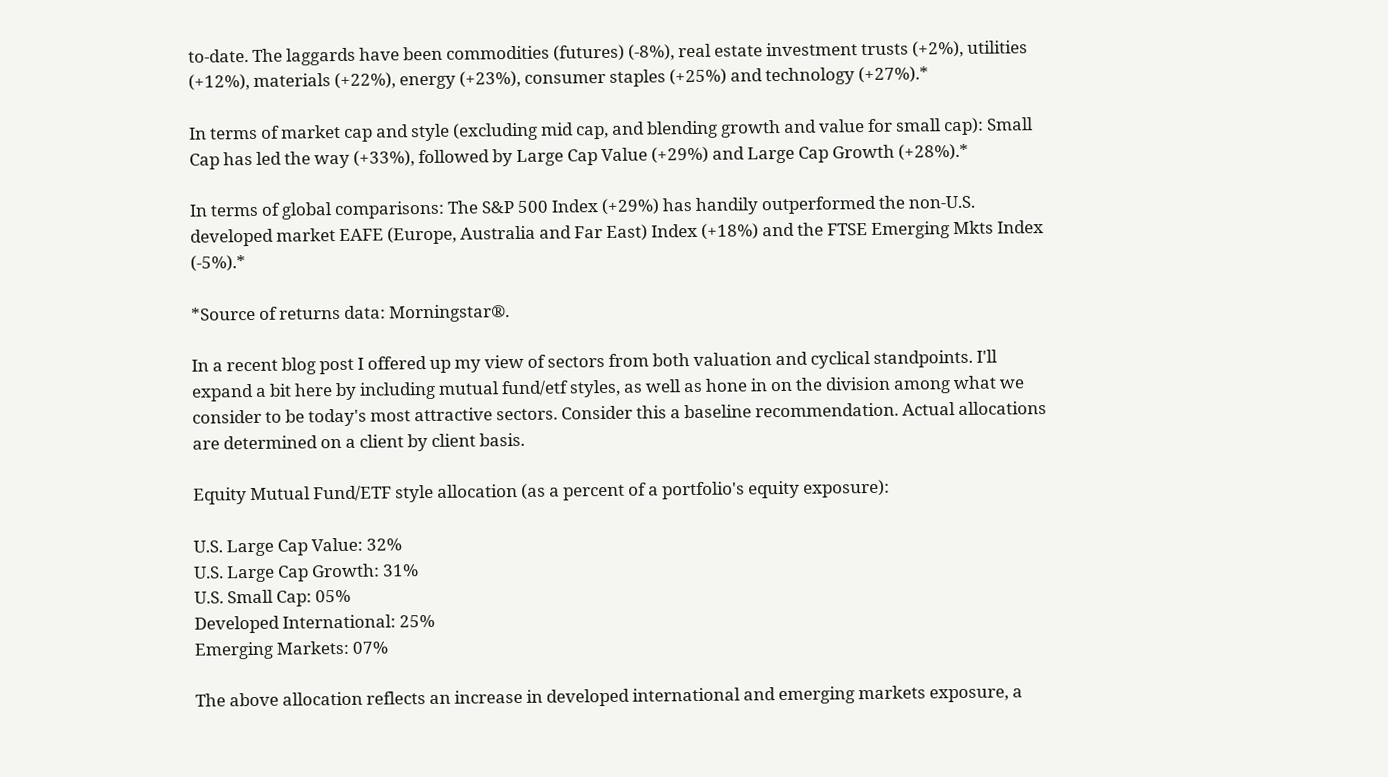to-date. The laggards have been commodities (futures) (-8%), real estate investment trusts (+2%), utilities (+12%), materials (+22%), energy (+23%), consumer staples (+25%) and technology (+27%).*

In terms of market cap and style (excluding mid cap, and blending growth and value for small cap): Small Cap has led the way (+33%), followed by Large Cap Value (+29%) and Large Cap Growth (+28%).*

In terms of global comparisons: The S&P 500 Index (+29%) has handily outperformed the non-U.S. developed market EAFE (Europe, Australia and Far East) Index (+18%) and the FTSE Emerging Mkts Index (-5%).*

*Source of returns data: Morningstar®.

In a recent blog post I offered up my view of sectors from both valuation and cyclical standpoints. I'll expand a bit here by including mutual fund/etf styles, as well as hone in on the division among what we consider to be today's most attractive sectors. Consider this a baseline recommendation. Actual allocations are determined on a client by client basis.

Equity Mutual Fund/ETF style allocation (as a percent of a portfolio's equity exposure):

U.S. Large Cap Value: 32%
U.S. Large Cap Growth: 31%
U.S. Small Cap: 05%
Developed International: 25%
Emerging Markets: 07%

The above allocation reflects an increase in developed international and emerging markets exposure, a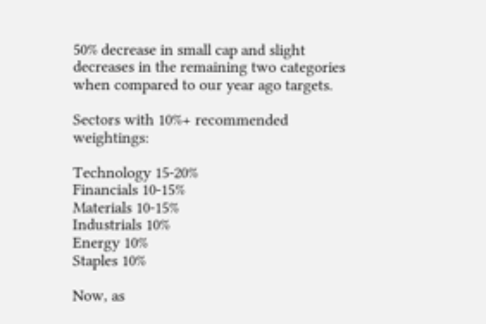50% decrease in small cap and slight decreases in the remaining two categories when compared to our year ago targets.

Sectors with 10%+ recommended weightings:

Technology 15-20%
Financials 10-15%
Materials 10-15%
Industrials 10%
Energy 10%
Staples 10%

Now, as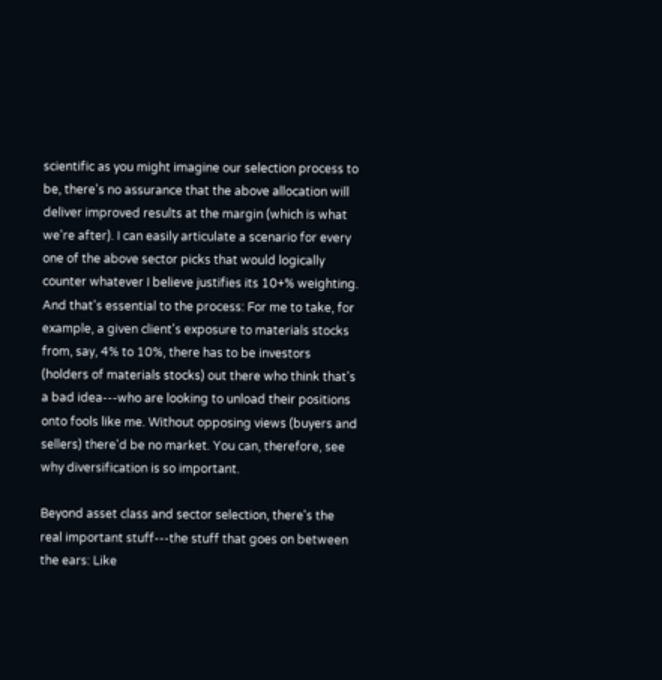scientific as you might imagine our selection process to be, there's no assurance that the above allocation will deliver improved results at the margin (which is what we're after). I can easily articulate a scenario for every one of the above sector picks that would logically counter whatever I believe justifies its 10+% weighting. And that's essential to the process: For me to take, for example, a given client's exposure to materials stocks from, say, 4% to 10%, there has to be investors (holders of materials stocks) out there who think that's a bad idea---who are looking to unload their positions onto fools like me. Without opposing views (buyers and sellers) there'd be no market. You can, therefore, see why diversification is so important.

Beyond asset class and sector selection, there's the real important stuff---the stuff that goes on between the ears: Like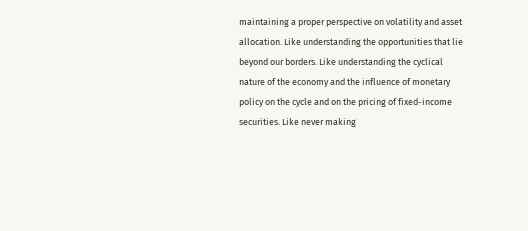maintaining a proper perspective on volatility and asset allocation. Like understanding the opportunities that lie beyond our borders. Like understanding the cyclical nature of the economy and the influence of monetary policy on the cycle and on the pricing of fixed-income securities. Like never making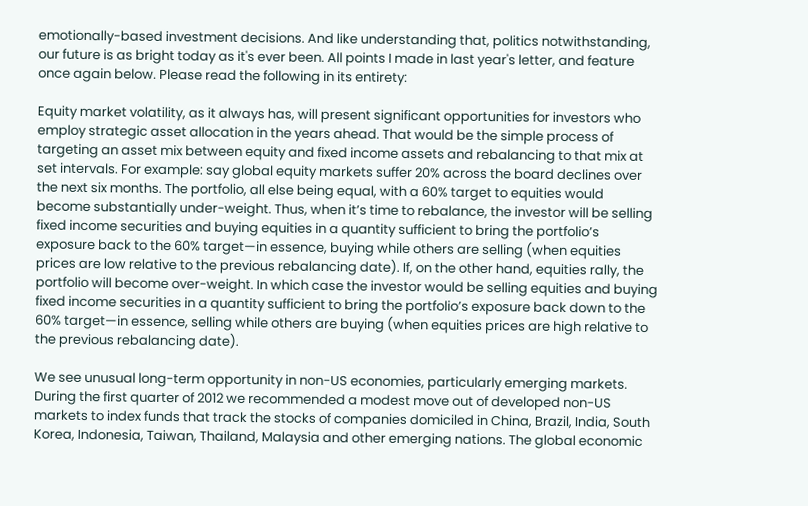emotionally-based investment decisions. And like understanding that, politics notwithstanding, our future is as bright today as it's ever been. All points I made in last year's letter, and feature once again below. Please read the following in its entirety:

Equity market volatility, as it always has, will present significant opportunities for investors who employ strategic asset allocation in the years ahead. That would be the simple process of targeting an asset mix between equity and fixed income assets and rebalancing to that mix at set intervals. For example: say global equity markets suffer 20% across the board declines over the next six months. The portfolio, all else being equal, with a 60% target to equities would become substantially under-weight. Thus, when it’s time to rebalance, the investor will be selling fixed income securities and buying equities in a quantity sufficient to bring the portfolio’s exposure back to the 60% target—in essence, buying while others are selling (when equities prices are low relative to the previous rebalancing date). If, on the other hand, equities rally, the portfolio will become over-weight. In which case the investor would be selling equities and buying fixed income securities in a quantity sufficient to bring the portfolio’s exposure back down to the 60% target—in essence, selling while others are buying (when equities prices are high relative to the previous rebalancing date).

We see unusual long-term opportunity in non-US economies, particularly emerging markets. During the first quarter of 2012 we recommended a modest move out of developed non-US markets to index funds that track the stocks of companies domiciled in China, Brazil, India, South Korea, Indonesia, Taiwan, Thailand, Malaysia and other emerging nations. The global economic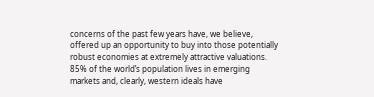concerns of the past few years have, we believe, offered up an opportunity to buy into those potentially robust economies at extremely attractive valuations. 85% of the world’s population lives in emerging markets and, clearly, western ideals have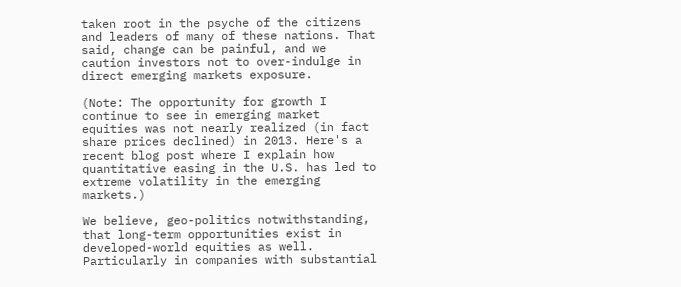taken root in the psyche of the citizens and leaders of many of these nations. That said, change can be painful, and we caution investors not to over-indulge in direct emerging markets exposure.

(Note: The opportunity for growth I continue to see in emerging market equities was not nearly realized (in fact share prices declined) in 2013. Here's a recent blog post where I explain how quantitative easing in the U.S. has led to extreme volatility in the emerging markets.)

We believe, geo-politics notwithstanding, that long-term opportunities exist in developed-world equities as well. Particularly in companies with substantial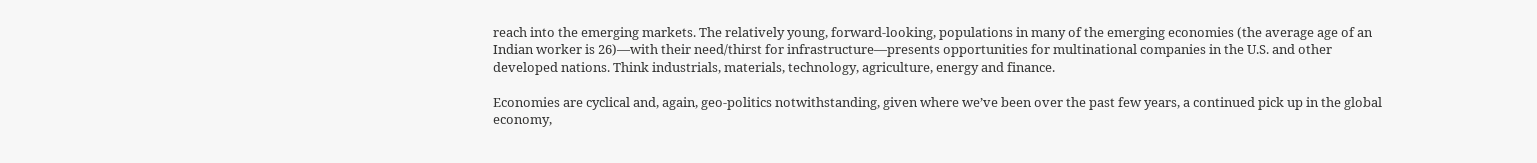reach into the emerging markets. The relatively young, forward-looking, populations in many of the emerging economies (the average age of an Indian worker is 26)—with their need/thirst for infrastructure—presents opportunities for multinational companies in the U.S. and other developed nations. Think industrials, materials, technology, agriculture, energy and finance.

Economies are cyclical and, again, geo-politics notwithstanding, given where we’ve been over the past few years, a continued pick up in the global economy,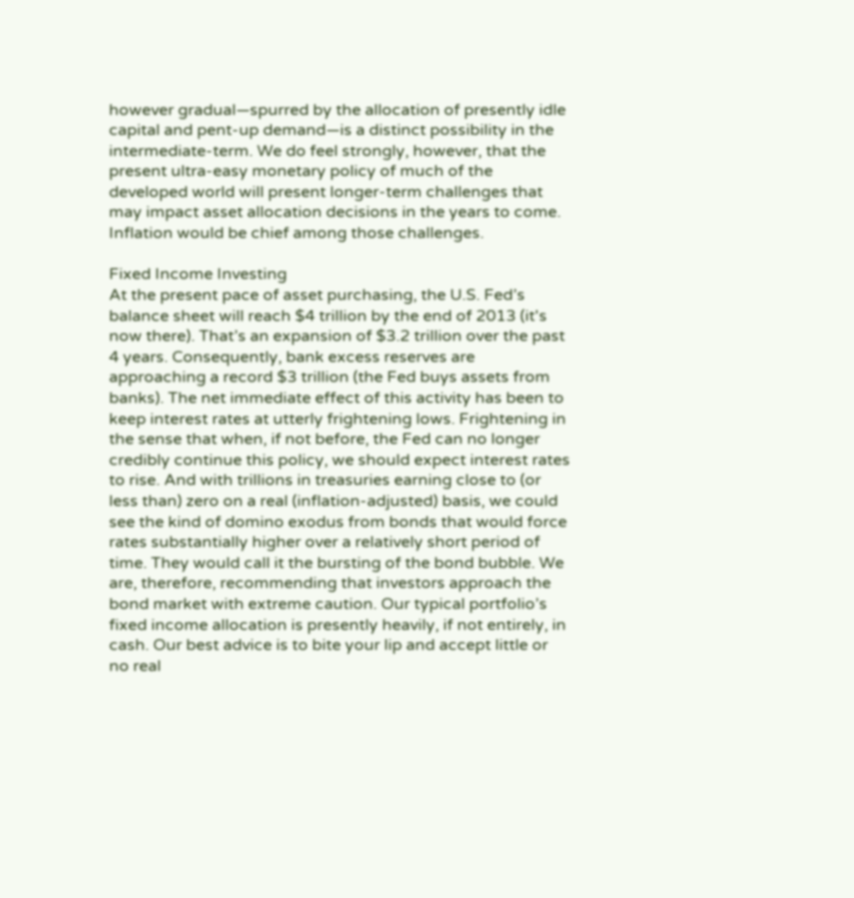however gradual—spurred by the allocation of presently idle capital and pent-up demand—is a distinct possibility in the intermediate-term. We do feel strongly, however, that the present ultra-easy monetary policy of much of the developed world will present longer-term challenges that may impact asset allocation decisions in the years to come. Inflation would be chief among those challenges.

Fixed Income Investing
At the present pace of asset purchasing, the U.S. Fed’s balance sheet will reach $4 trillion by the end of 2013 (it's now there). That’s an expansion of $3.2 trillion over the past 4 years. Consequently, bank excess reserves are approaching a record $3 trillion (the Fed buys assets from banks). The net immediate effect of this activity has been to keep interest rates at utterly frightening lows. Frightening in the sense that when, if not before, the Fed can no longer credibly continue this policy, we should expect interest rates to rise. And with trillions in treasuries earning close to (or less than) zero on a real (inflation-adjusted) basis, we could see the kind of domino exodus from bonds that would force rates substantially higher over a relatively short period of time. They would call it the bursting of the bond bubble. We are, therefore, recommending that investors approach the bond market with extreme caution. Our typical portfolio’s fixed income allocation is presently heavily, if not entirely, in cash. Our best advice is to bite your lip and accept little or no real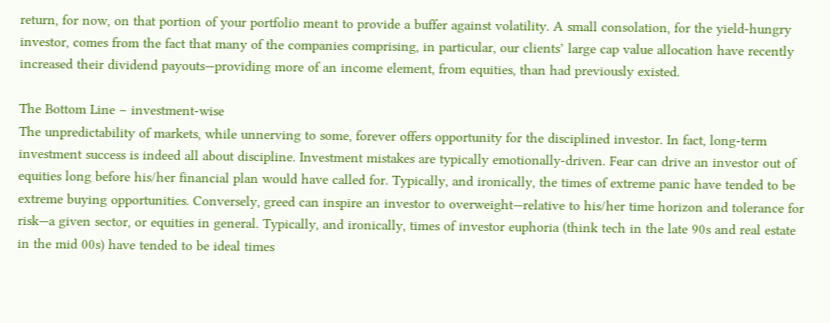return, for now, on that portion of your portfolio meant to provide a buffer against volatility. A small consolation, for the yield-hungry investor, comes from the fact that many of the companies comprising, in particular, our clients’ large cap value allocation have recently increased their dividend payouts—providing more of an income element, from equities, than had previously existed.

The Bottom Line – investment-wise
The unpredictability of markets, while unnerving to some, forever offers opportunity for the disciplined investor. In fact, long-term investment success is indeed all about discipline. Investment mistakes are typically emotionally-driven. Fear can drive an investor out of equities long before his/her financial plan would have called for. Typically, and ironically, the times of extreme panic have tended to be extreme buying opportunities. Conversely, greed can inspire an investor to overweight—relative to his/her time horizon and tolerance for risk—a given sector, or equities in general. Typically, and ironically, times of investor euphoria (think tech in the late 90s and real estate in the mid 00s) have tended to be ideal times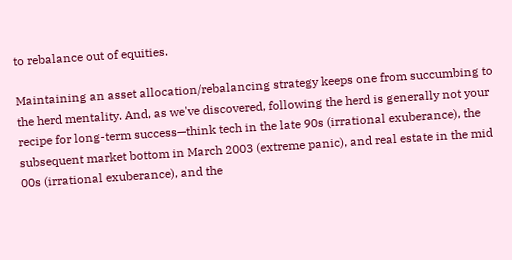to rebalance out of equities.

Maintaining an asset allocation/rebalancing strategy keeps one from succumbing to the herd mentality. And, as we've discovered, following the herd is generally not your recipe for long-term success—think tech in the late 90s (irrational exuberance), the subsequent market bottom in March 2003 (extreme panic), and real estate in the mid 00s (irrational exuberance), and the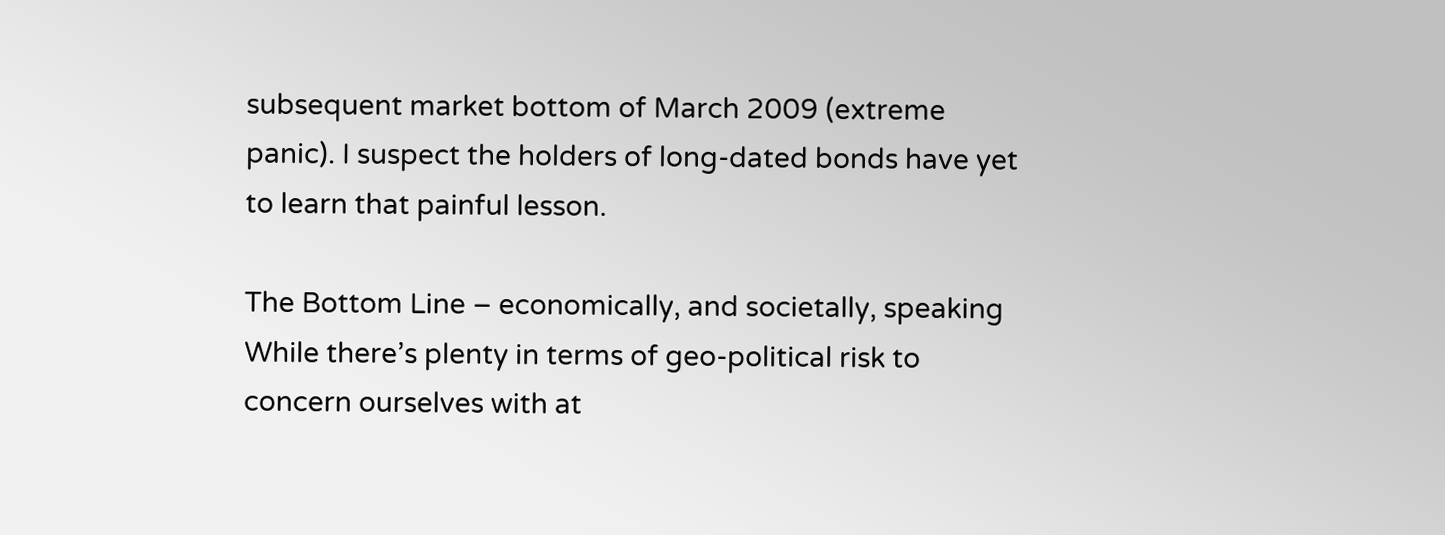subsequent market bottom of March 2009 (extreme panic). I suspect the holders of long-dated bonds have yet to learn that painful lesson.

The Bottom Line – economically, and societally, speaking
While there’s plenty in terms of geo-political risk to concern ourselves with at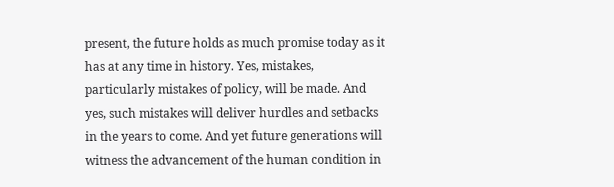present, the future holds as much promise today as it has at any time in history. Yes, mistakes, particularly mistakes of policy, will be made. And yes, such mistakes will deliver hurdles and setbacks in the years to come. And yet future generations will witness the advancement of the human condition in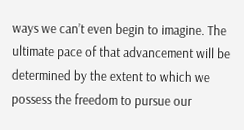ways we can’t even begin to imagine. The ultimate pace of that advancement will be determined by the extent to which we possess the freedom to pursue our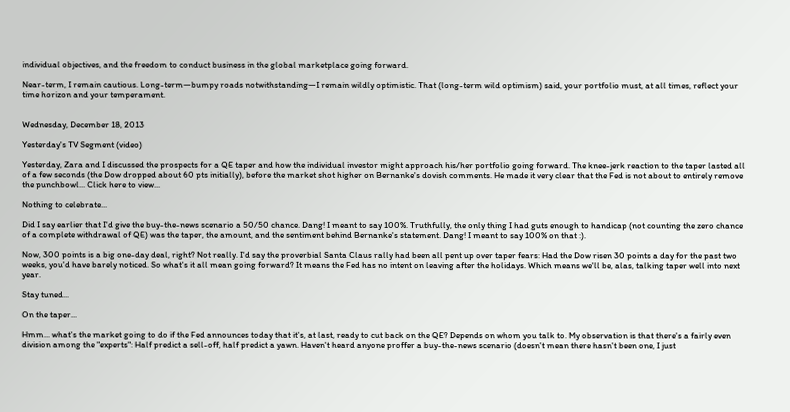individual objectives, and the freedom to conduct business in the global marketplace going forward.

Near-term, I remain cautious. Long-term—bumpy roads notwithstanding—I remain wildly optimistic. That (long-term wild optimism) said, your portfolio must, at all times, reflect your time horizon and your temperament.


Wednesday, December 18, 2013

Yesterday's TV Segment (video)

Yesterday, Zara and I discussed the prospects for a QE taper and how the individual investor might approach his/her portfolio going forward. The knee-jerk reaction to the taper lasted all of a few seconds (the Dow dropped about 60 pts initially), before the market shot higher on Bernanke's dovish comments. He made it very clear that the Fed is not about to entirely remove the punchbowl... Click here to view...

Nothing to celebrate...

Did I say earlier that I'd give the buy-the-news scenario a 50/50 chance. Dang! I meant to say 100%. Truthfully, the only thing I had guts enough to handicap (not counting the zero chance of a complete withdrawal of QE) was the taper, the amount, and the sentiment behind Bernanke's statement. Dang! I meant to say 100% on that :).

Now, 300 points is a big one-day deal, right? Not really. I'd say the proverbial Santa Claus rally had been all pent up over taper fears: Had the Dow risen 30 points a day for the past two weeks, you'd have barely noticed. So what's it all mean going forward? It means the Fed has no intent on leaving after the holidays. Which means we'll be, alas, talking taper well into next year.

Stay tuned...

On the taper...

Hmm... what's the market going to do if the Fed announces today that it's, at last, ready to cut back on the QE? Depends on whom you talk to. My observation is that there's a fairly even division among the "experts": Half predict a sell-off, half predict a yawn. Haven't heard anyone proffer a buy-the-news scenario (doesn't mean there hasn't been one, I just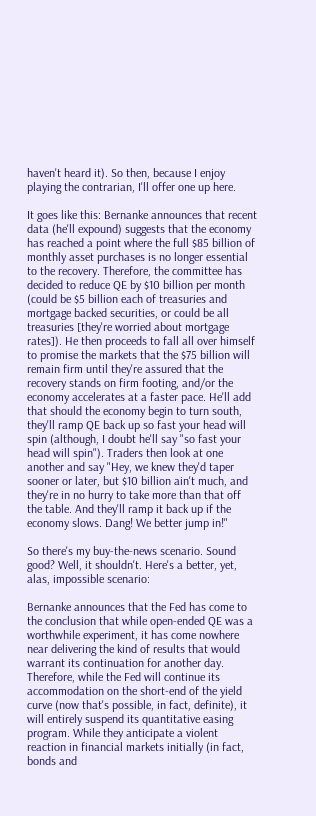haven't heard it). So then, because I enjoy playing the contrarian, I'll offer one up here.

It goes like this: Bernanke announces that recent data (he'll expound) suggests that the economy has reached a point where the full $85 billion of monthly asset purchases is no longer essential to the recovery. Therefore, the committee has decided to reduce QE by $10 billion per month (could be $5 billion each of treasuries and mortgage backed securities, or could be all treasuries [they're worried about mortgage rates]). He then proceeds to fall all over himself to promise the markets that the $75 billion will remain firm until they're assured that the recovery stands on firm footing, and/or the economy accelerates at a faster pace. He'll add that should the economy begin to turn south, they'll ramp QE back up so fast your head will spin (although, I doubt he'll say "so fast your head will spin"). Traders then look at one another and say "Hey, we knew they'd taper sooner or later, but $10 billion ain't much, and they're in no hurry to take more than that off the table. And they'll ramp it back up if the economy slows. Dang! We better jump in!"

So there's my buy-the-news scenario. Sound good? Well, it shouldn't. Here's a better, yet, alas, impossible scenario:

Bernanke announces that the Fed has come to the conclusion that while open-ended QE was a worthwhile experiment, it has come nowhere near delivering the kind of results that would warrant its continuation for another day. Therefore, while the Fed will continue its accommodation on the short-end of the yield curve (now that's possible, in fact, definite), it will entirely suspend its quantitative easing program. While they anticipate a violent reaction in financial markets initially (in fact, bonds and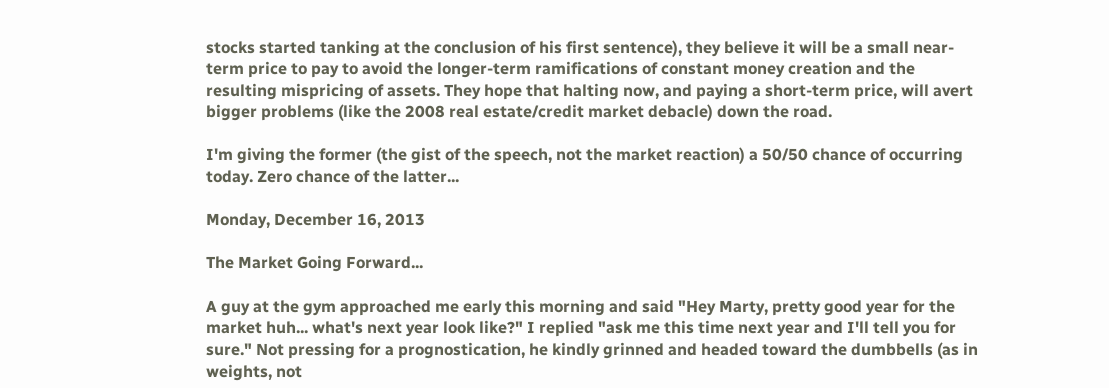stocks started tanking at the conclusion of his first sentence), they believe it will be a small near-term price to pay to avoid the longer-term ramifications of constant money creation and the resulting mispricing of assets. They hope that halting now, and paying a short-term price, will avert bigger problems (like the 2008 real estate/credit market debacle) down the road.

I'm giving the former (the gist of the speech, not the market reaction) a 50/50 chance of occurring today. Zero chance of the latter...

Monday, December 16, 2013

The Market Going Forward...

A guy at the gym approached me early this morning and said "Hey Marty, pretty good year for the market huh... what's next year look like?" I replied "ask me this time next year and I'll tell you for sure." Not pressing for a prognostication, he kindly grinned and headed toward the dumbbells (as in weights, not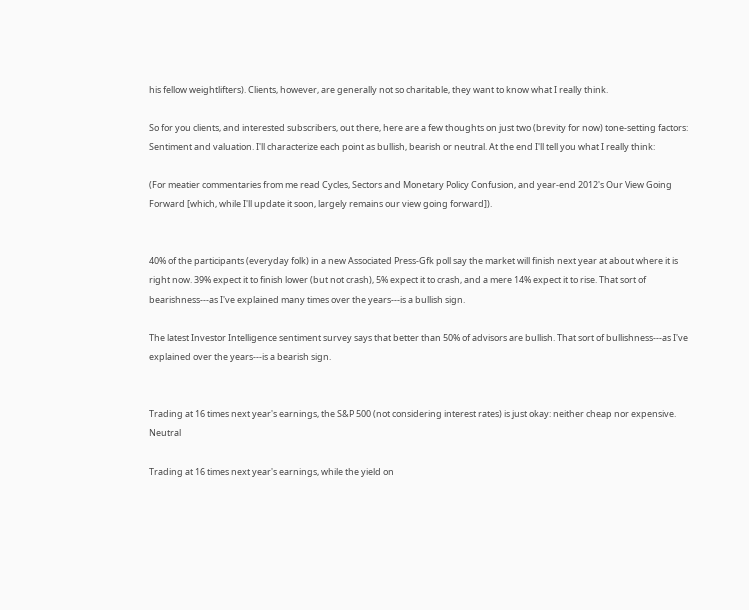his fellow weightlifters). Clients, however, are generally not so charitable, they want to know what I really think.

So for you clients, and interested subscribers, out there, here are a few thoughts on just two (brevity for now) tone-setting factors: Sentiment and valuation. I'll characterize each point as bullish, bearish or neutral. At the end I'll tell you what I really think:

(For meatier commentaries from me read Cycles, Sectors and Monetary Policy Confusion, and year-end 2012's Our View Going Forward [which, while I'll update it soon, largely remains our view going forward]).


40% of the participants (everyday folk) in a new Associated Press-Gfk poll say the market will finish next year at about where it is right now. 39% expect it to finish lower (but not crash), 5% expect it to crash, and a mere 14% expect it to rise. That sort of bearishness---as I've explained many times over the years---is a bullish sign.

The latest Investor Intelligence sentiment survey says that better than 50% of advisors are bullish. That sort of bullishness---as I've explained over the years---is a bearish sign.


Trading at 16 times next year's earnings, the S&P 500 (not considering interest rates) is just okay: neither cheap nor expensive. Neutral

Trading at 16 times next year's earnings, while the yield on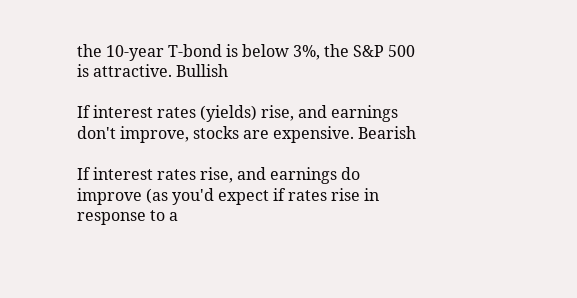the 10-year T-bond is below 3%, the S&P 500 is attractive. Bullish

If interest rates (yields) rise, and earnings don't improve, stocks are expensive. Bearish

If interest rates rise, and earnings do improve (as you'd expect if rates rise in response to a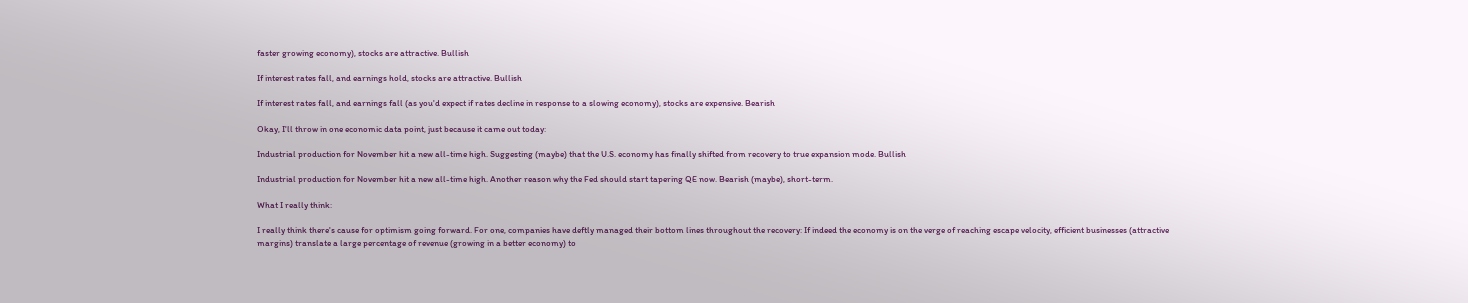faster growing economy), stocks are attractive. Bullish

If interest rates fall, and earnings hold, stocks are attractive. Bullish

If interest rates fall, and earnings fall (as you'd expect if rates decline in response to a slowing economy), stocks are expensive. Bearish

Okay, I'll throw in one economic data point, just because it came out today:

Industrial production for November hit a new all-time high. Suggesting (maybe) that the U.S. economy has finally shifted from recovery to true expansion mode. Bullish

Industrial production for November hit a new all-time high. Another reason why the Fed should start tapering QE now. Bearish (maybe), short-term.

What I really think:

I really think there's cause for optimism going forward. For one, companies have deftly managed their bottom lines throughout the recovery: If indeed the economy is on the verge of reaching escape velocity, efficient businesses (attractive margins) translate a large percentage of revenue (growing in a better economy) to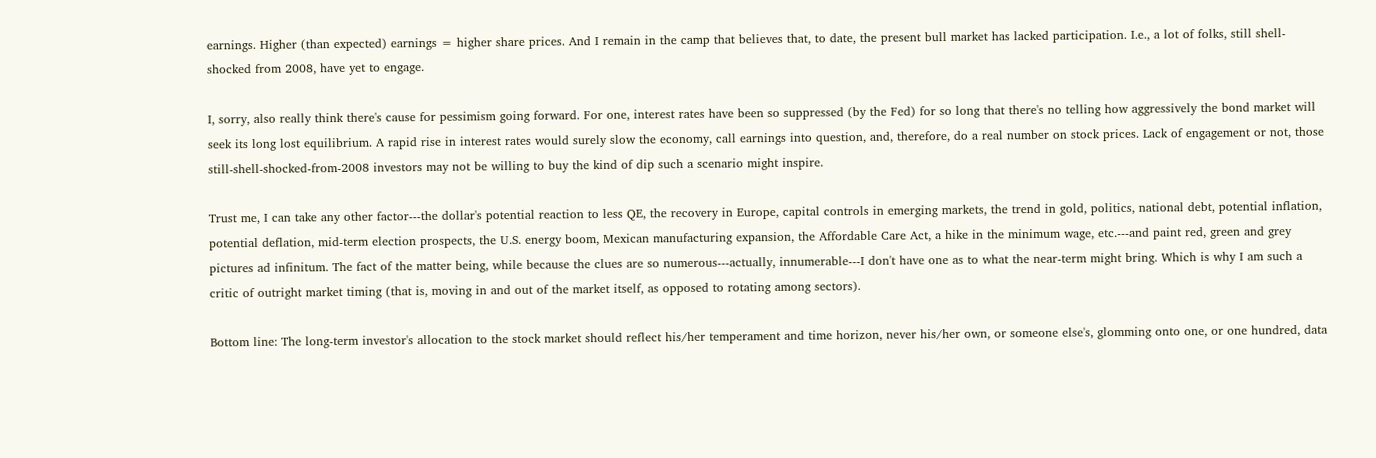earnings. Higher (than expected) earnings = higher share prices. And I remain in the camp that believes that, to date, the present bull market has lacked participation. I.e., a lot of folks, still shell-shocked from 2008, have yet to engage.

I, sorry, also really think there's cause for pessimism going forward. For one, interest rates have been so suppressed (by the Fed) for so long that there's no telling how aggressively the bond market will seek its long lost equilibrium. A rapid rise in interest rates would surely slow the economy, call earnings into question, and, therefore, do a real number on stock prices. Lack of engagement or not, those still-shell-shocked-from-2008 investors may not be willing to buy the kind of dip such a scenario might inspire.

Trust me, I can take any other factor---the dollar's potential reaction to less QE, the recovery in Europe, capital controls in emerging markets, the trend in gold, politics, national debt, potential inflation, potential deflation, mid-term election prospects, the U.S. energy boom, Mexican manufacturing expansion, the Affordable Care Act, a hike in the minimum wage, etc.---and paint red, green and grey pictures ad infinitum. The fact of the matter being, while because the clues are so numerous---actually, innumerable---I don't have one as to what the near-term might bring. Which is why I am such a critic of outright market timing (that is, moving in and out of the market itself, as opposed to rotating among sectors).

Bottom line: The long-term investor's allocation to the stock market should reflect his/her temperament and time horizon, never his/her own, or someone else's, glomming onto one, or one hundred, data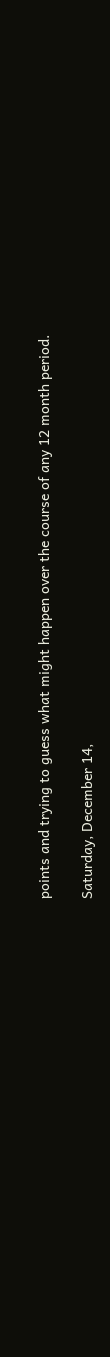points and trying to guess what might happen over the course of any 12 month period.

Saturday, December 14,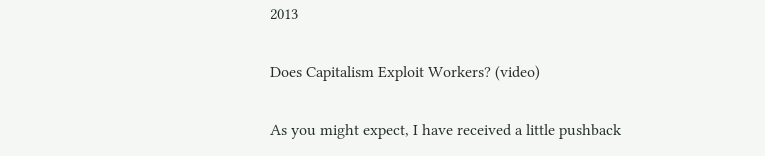2013

Does Capitalism Exploit Workers? (video)

As you might expect, I have received a little pushback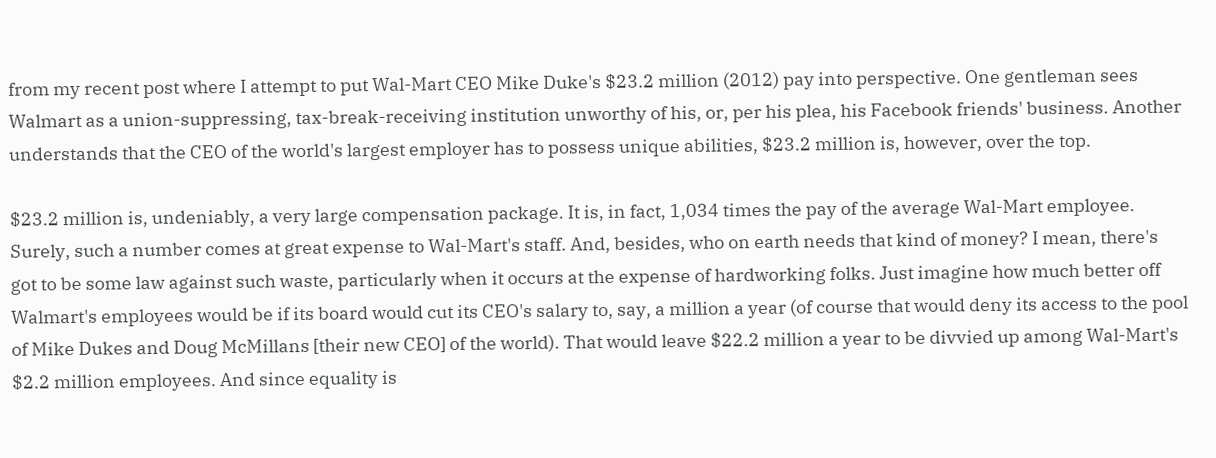from my recent post where I attempt to put Wal-Mart CEO Mike Duke's $23.2 million (2012) pay into perspective. One gentleman sees Walmart as a union-suppressing, tax-break-receiving institution unworthy of his, or, per his plea, his Facebook friends' business. Another understands that the CEO of the world's largest employer has to possess unique abilities, $23.2 million is, however, over the top.

$23.2 million is, undeniably, a very large compensation package. It is, in fact, 1,034 times the pay of the average Wal-Mart employee. Surely, such a number comes at great expense to Wal-Mart's staff. And, besides, who on earth needs that kind of money? I mean, there's got to be some law against such waste, particularly when it occurs at the expense of hardworking folks. Just imagine how much better off Walmart's employees would be if its board would cut its CEO's salary to, say, a million a year (of course that would deny its access to the pool of Mike Dukes and Doug McMillans [their new CEO] of the world). That would leave $22.2 million a year to be divvied up among Wal-Mart's $2.2 million employees. And since equality is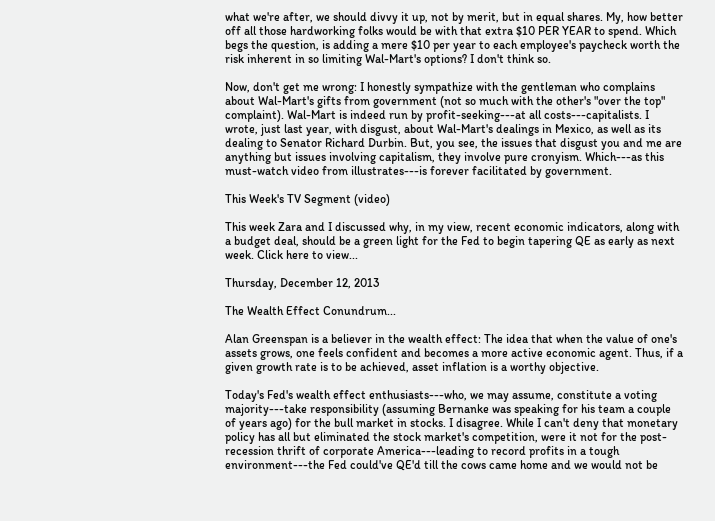what we're after, we should divvy it up, not by merit, but in equal shares. My, how better off all those hardworking folks would be with that extra $10 PER YEAR to spend. Which begs the question, is adding a mere $10 per year to each employee's paycheck worth the risk inherent in so limiting Wal-Mart's options? I don't think so.

Now, don't get me wrong: I honestly sympathize with the gentleman who complains about Wal-Mart's gifts from government (not so much with the other's "over the top" complaint). Wal-Mart is indeed run by profit-seeking---at all costs---capitalists. I wrote, just last year, with disgust, about Wal-Mart's dealings in Mexico, as well as its dealing to Senator Richard Durbin. But, you see, the issues that disgust you and me are anything but issues involving capitalism, they involve pure cronyism. Which---as this must-watch video from illustrates---is forever facilitated by government.

This Week's TV Segment (video)

This week Zara and I discussed why, in my view, recent economic indicators, along with a budget deal, should be a green light for the Fed to begin tapering QE as early as next week. Click here to view...

Thursday, December 12, 2013

The Wealth Effect Conundrum...

Alan Greenspan is a believer in the wealth effect: The idea that when the value of one's assets grows, one feels confident and becomes a more active economic agent. Thus, if a given growth rate is to be achieved, asset inflation is a worthy objective.

Today's Fed's wealth effect enthusiasts---who, we may assume, constitute a voting majority---take responsibility (assuming Bernanke was speaking for his team a couple of years ago) for the bull market in stocks. I disagree. While I can't deny that monetary policy has all but eliminated the stock market's competition, were it not for the post-recession thrift of corporate America---leading to record profits in a tough environment---the Fed could've QE'd till the cows came home and we would not be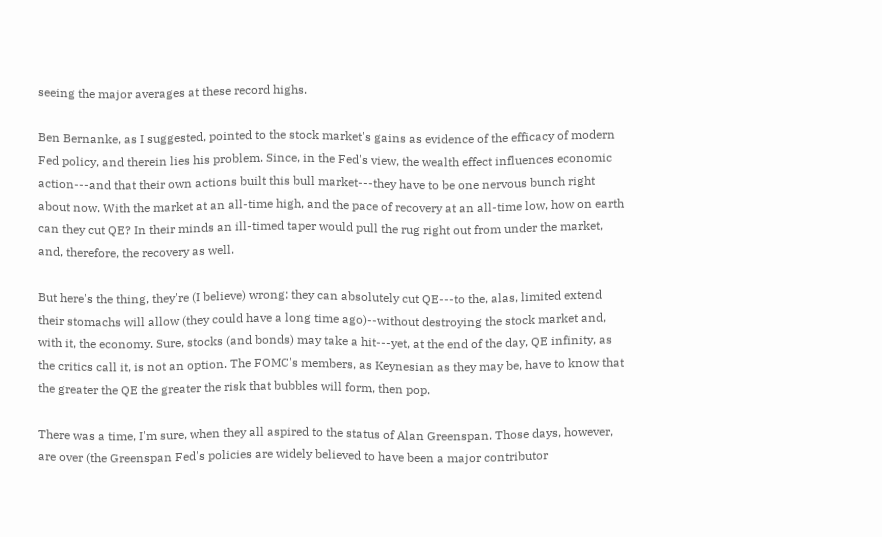seeing the major averages at these record highs.

Ben Bernanke, as I suggested, pointed to the stock market's gains as evidence of the efficacy of modern Fed policy, and therein lies his problem. Since, in the Fed's view, the wealth effect influences economic action---and that their own actions built this bull market---they have to be one nervous bunch right about now. With the market at an all-time high, and the pace of recovery at an all-time low, how on earth can they cut QE? In their minds an ill-timed taper would pull the rug right out from under the market, and, therefore, the recovery as well.

But here's the thing, they're (I believe) wrong: they can absolutely cut QE---to the, alas, limited extend their stomachs will allow (they could have a long time ago)--without destroying the stock market and, with it, the economy. Sure, stocks (and bonds) may take a hit---yet, at the end of the day, QE infinity, as the critics call it, is not an option. The FOMC's members, as Keynesian as they may be, have to know that the greater the QE the greater the risk that bubbles will form, then pop.

There was a time, I'm sure, when they all aspired to the status of Alan Greenspan. Those days, however, are over (the Greenspan Fed's policies are widely believed to have been a major contributor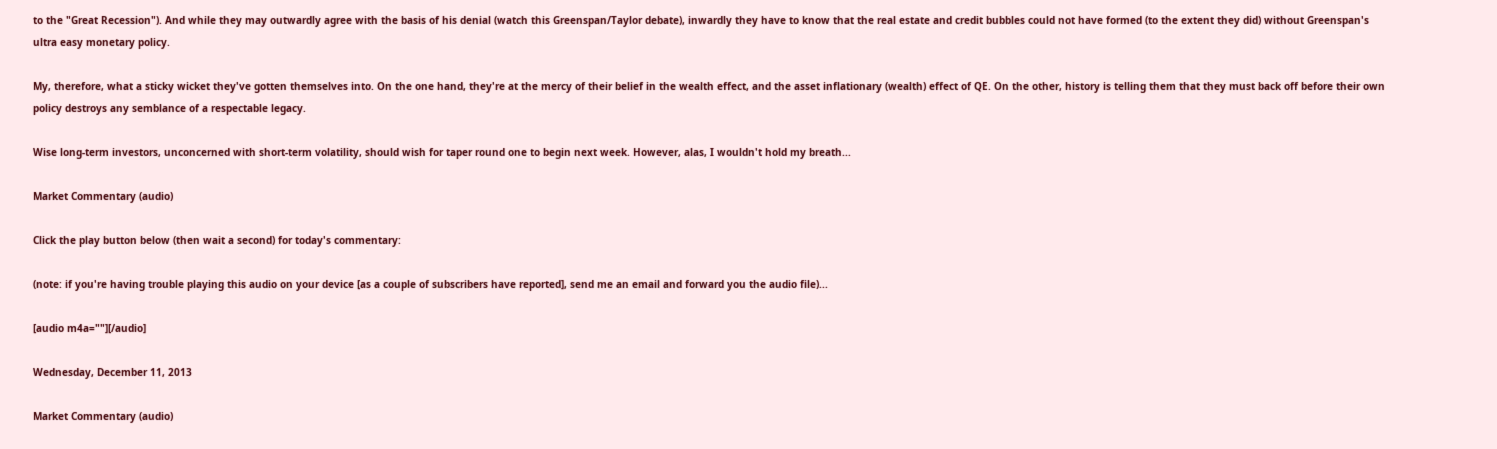to the "Great Recession"). And while they may outwardly agree with the basis of his denial (watch this Greenspan/Taylor debate), inwardly they have to know that the real estate and credit bubbles could not have formed (to the extent they did) without Greenspan's ultra easy monetary policy.

My, therefore, what a sticky wicket they've gotten themselves into. On the one hand, they're at the mercy of their belief in the wealth effect, and the asset inflationary (wealth) effect of QE. On the other, history is telling them that they must back off before their own policy destroys any semblance of a respectable legacy.

Wise long-term investors, unconcerned with short-term volatility, should wish for taper round one to begin next week. However, alas, I wouldn't hold my breath...

Market Commentary (audio)

Click the play button below (then wait a second) for today's commentary:

(note: if you're having trouble playing this audio on your device [as a couple of subscribers have reported], send me an email and forward you the audio file)...

[audio m4a=""][/audio]

Wednesday, December 11, 2013

Market Commentary (audio)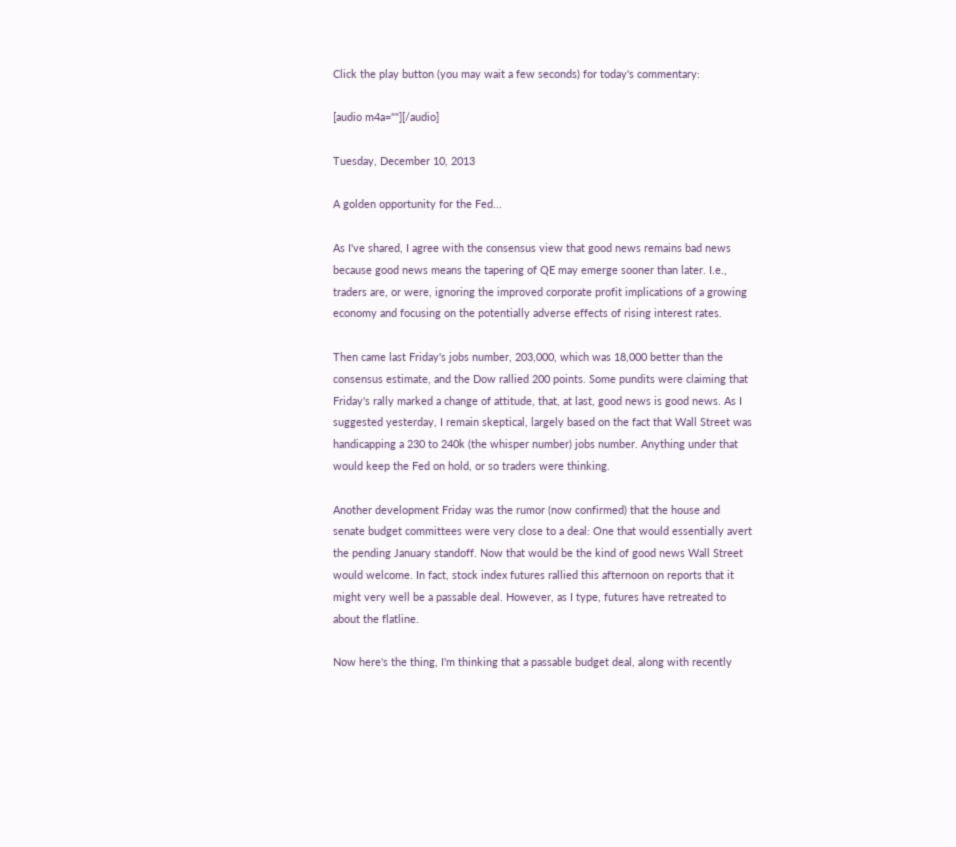Click the play button (you may wait a few seconds) for today's commentary:

[audio m4a=""][/audio]

Tuesday, December 10, 2013

A golden opportunity for the Fed...

As I've shared, I agree with the consensus view that good news remains bad news because good news means the tapering of QE may emerge sooner than later. I.e., traders are, or were, ignoring the improved corporate profit implications of a growing economy and focusing on the potentially adverse effects of rising interest rates.

Then came last Friday's jobs number, 203,000, which was 18,000 better than the consensus estimate, and the Dow rallied 200 points. Some pundits were claiming that Friday's rally marked a change of attitude, that, at last, good news is good news. As I suggested yesterday, I remain skeptical, largely based on the fact that Wall Street was handicapping a 230 to 240k (the whisper number) jobs number. Anything under that would keep the Fed on hold, or so traders were thinking.

Another development Friday was the rumor (now confirmed) that the house and senate budget committees were very close to a deal: One that would essentially avert the pending January standoff. Now that would be the kind of good news Wall Street would welcome. In fact, stock index futures rallied this afternoon on reports that it might very well be a passable deal. However, as I type, futures have retreated to about the flatline.

Now here's the thing, I'm thinking that a passable budget deal, along with recently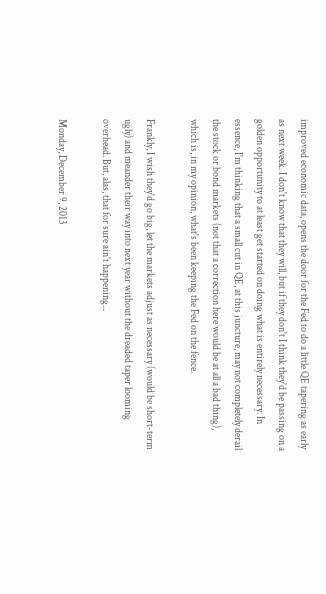improved economic data, opens the door for the Fed to do a little QE tapering as early as next week. I don't know that they will, but if they don't I think they'd be passing on a golden opportunity to at least get started on doing what is entirely necessary. In essence, I'm thinking that a small cut in QE, at this juncture, may not completely derail the stock or bond markets (not that a correction here would be at all a bad thing), which is, in my opinion, what's been keeping the Fed on the fence.

Frankly, I wish they'd go big, let the markets adjust as necessary (would be short-term ugly) and meander their way into next year without the dreaded taper looming overhead. But, alas, that for sure ain't happening...

Monday, December 9, 2013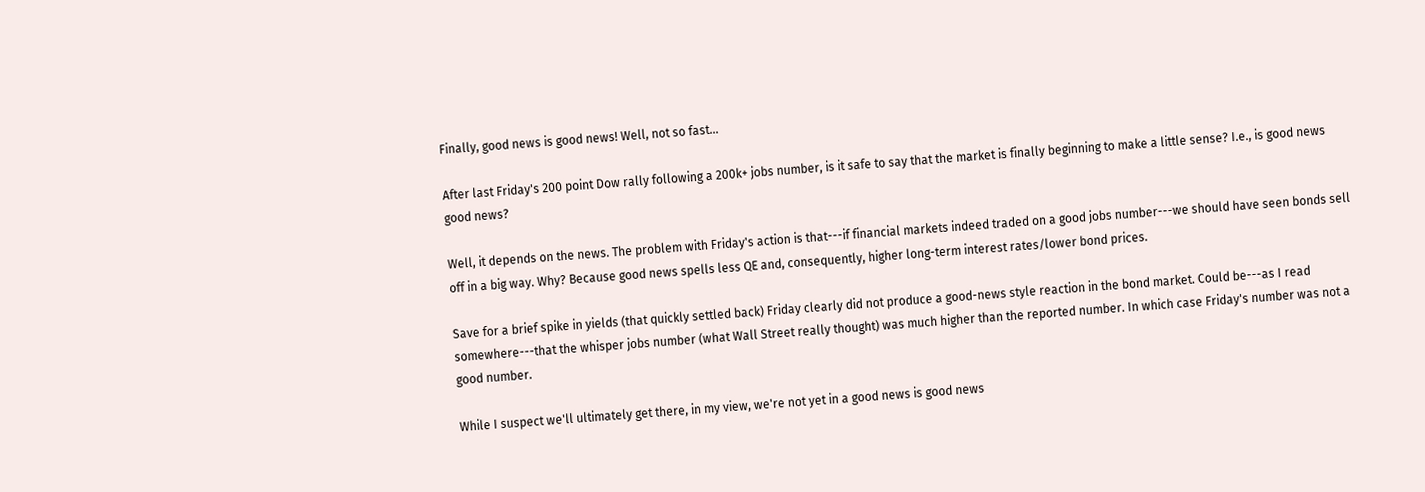Finally, good news is good news! Well, not so fast...

After last Friday's 200 point Dow rally following a 200k+ jobs number, is it safe to say that the market is finally beginning to make a little sense? I.e., is good news good news?

Well, it depends on the news. The problem with Friday's action is that---if financial markets indeed traded on a good jobs number---we should have seen bonds sell off in a big way. Why? Because good news spells less QE and, consequently, higher long-term interest rates/lower bond prices.

Save for a brief spike in yields (that quickly settled back) Friday clearly did not produce a good-news style reaction in the bond market. Could be---as I read somewhere---that the whisper jobs number (what Wall Street really thought) was much higher than the reported number. In which case Friday's number was not a good number.

While I suspect we'll ultimately get there, in my view, we're not yet in a good news is good news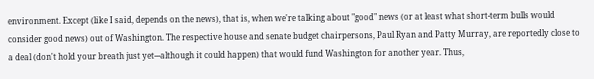environment. Except (like I said, depends on the news), that is, when we're talking about "good" news (or at least what short-term bulls would consider good news) out of Washington. The respective house and senate budget chairpersons, Paul Ryan and Patty Murray, are reportedly close to a deal (don't hold your breath just yet---although it could happen) that would fund Washington for another year. Thus,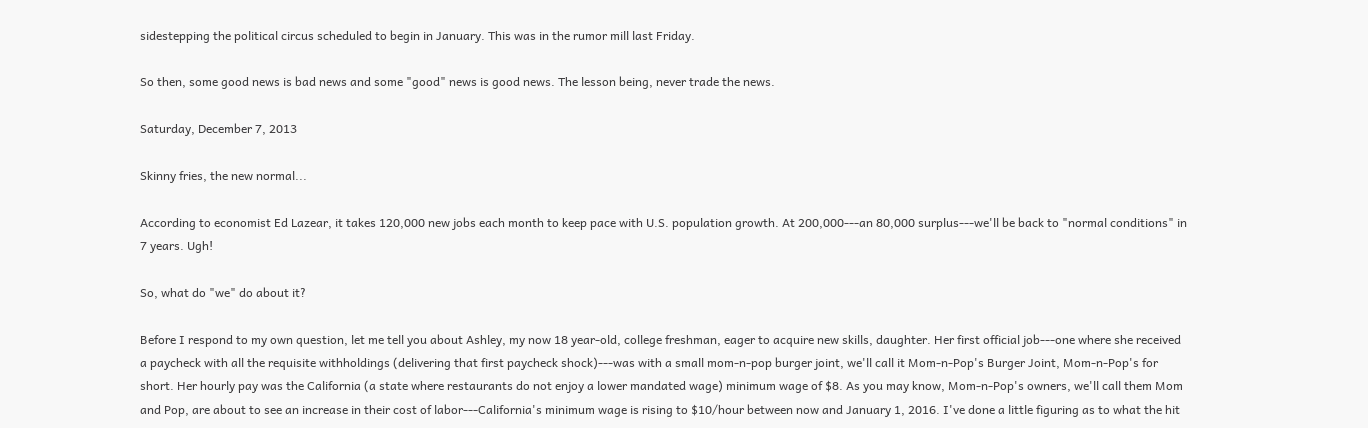sidestepping the political circus scheduled to begin in January. This was in the rumor mill last Friday.

So then, some good news is bad news and some "good" news is good news. The lesson being, never trade the news.

Saturday, December 7, 2013

Skinny fries, the new normal...

According to economist Ed Lazear, it takes 120,000 new jobs each month to keep pace with U.S. population growth. At 200,000---an 80,000 surplus---we'll be back to "normal conditions" in 7 years. Ugh!

So, what do "we" do about it?

Before I respond to my own question, let me tell you about Ashley, my now 18 year-old, college freshman, eager to acquire new skills, daughter. Her first official job---one where she received a paycheck with all the requisite withholdings (delivering that first paycheck shock)---was with a small mom-n-pop burger joint, we'll call it Mom-n-Pop's Burger Joint, Mom-n-Pop's for short. Her hourly pay was the California (a state where restaurants do not enjoy a lower mandated wage) minimum wage of $8. As you may know, Mom-n-Pop's owners, we'll call them Mom and Pop, are about to see an increase in their cost of labor---California's minimum wage is rising to $10/hour between now and January 1, 2016. I've done a little figuring as to what the hit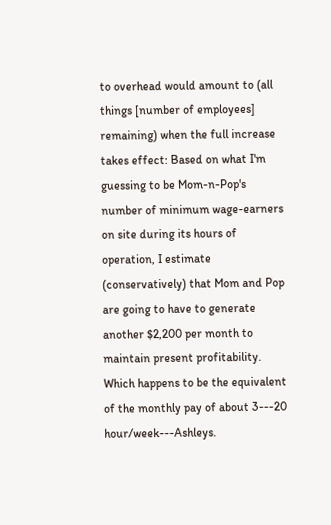to overhead would amount to (all things [number of employees] remaining) when the full increase takes effect: Based on what I'm guessing to be Mom-n-Pop's number of minimum wage-earners on site during its hours of operation, I estimate (conservatively) that Mom and Pop are going to have to generate another $2,200 per month to maintain present profitability. Which happens to be the equivalent of the monthly pay of about 3---20 hour/week---Ashleys.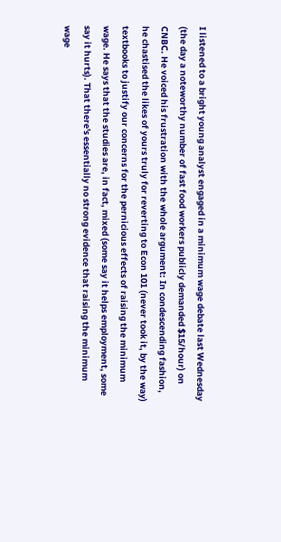I listened to a bright young analyst engaged in a minimum wage debate last Wednesday (the day a noteworthy number of fast food workers publicly demanded $15/hour) on CNBC. He voiced his frustration with the whole argument: In condescending fashion, he chastised the likes of yours truly for reverting to Econ 101 (never took it, by the way) textbooks to justify our concerns for the pernicious effects of raising the minimum wage. He says that the studies are, in fact, mixed (some say it helps employment, some say it hurts). That there's essentially no strong evidence that raising the minimum wage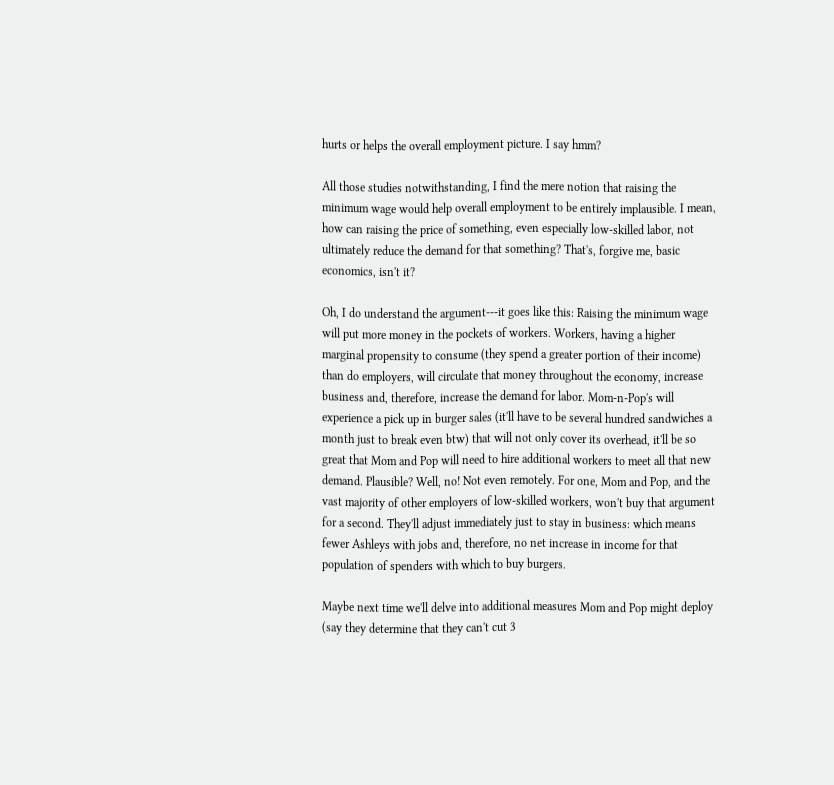hurts or helps the overall employment picture. I say hmm?

All those studies notwithstanding, I find the mere notion that raising the minimum wage would help overall employment to be entirely implausible. I mean, how can raising the price of something, even especially low-skilled labor, not ultimately reduce the demand for that something? That's, forgive me, basic economics, isn't it?

Oh, I do understand the argument---it goes like this: Raising the minimum wage will put more money in the pockets of workers. Workers, having a higher marginal propensity to consume (they spend a greater portion of their income) than do employers, will circulate that money throughout the economy, increase business and, therefore, increase the demand for labor. Mom-n-Pop's will experience a pick up in burger sales (it'll have to be several hundred sandwiches a month just to break even btw) that will not only cover its overhead, it'll be so great that Mom and Pop will need to hire additional workers to meet all that new demand. Plausible? Well, no! Not even remotely. For one, Mom and Pop, and the vast majority of other employers of low-skilled workers, won't buy that argument for a second. They'll adjust immediately just to stay in business: which means fewer Ashleys with jobs and, therefore, no net increase in income for that population of spenders with which to buy burgers.

Maybe next time we'll delve into additional measures Mom and Pop might deploy (say they determine that they can't cut 3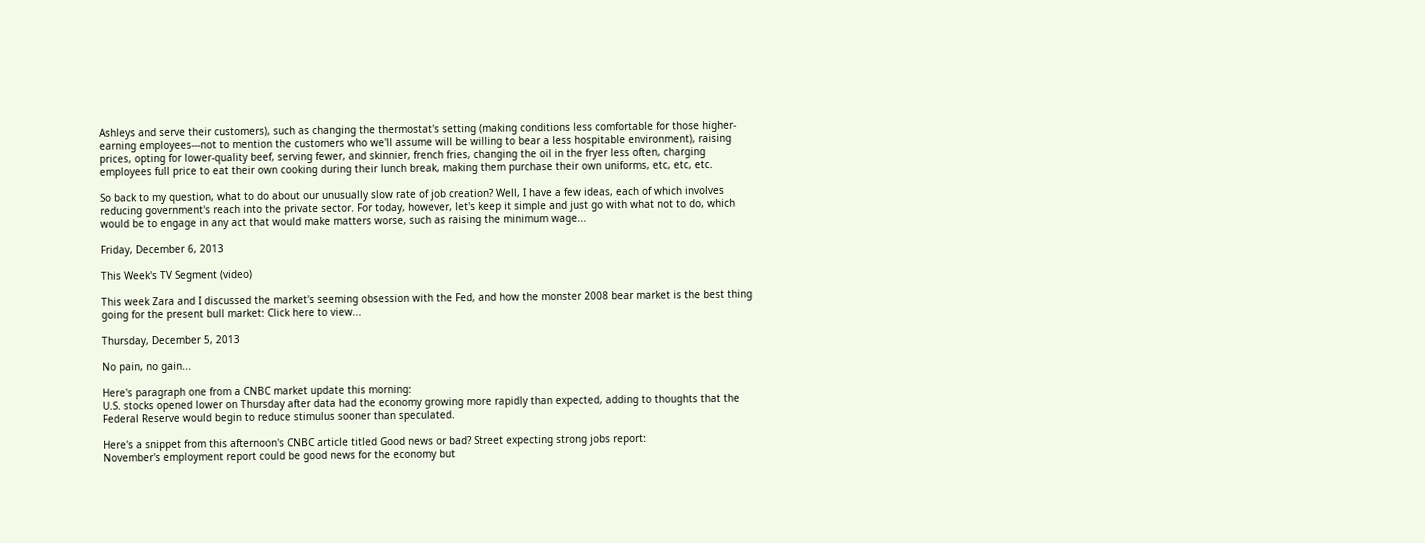Ashleys and serve their customers), such as changing the thermostat's setting (making conditions less comfortable for those higher-earning employees---not to mention the customers who we'll assume will be willing to bear a less hospitable environment), raising prices, opting for lower-quality beef, serving fewer, and skinnier, french fries, changing the oil in the fryer less often, charging employees full price to eat their own cooking during their lunch break, making them purchase their own uniforms, etc, etc, etc.

So back to my question, what to do about our unusually slow rate of job creation? Well, I have a few ideas, each of which involves reducing government's reach into the private sector. For today, however, let's keep it simple and just go with what not to do, which would be to engage in any act that would make matters worse, such as raising the minimum wage...

Friday, December 6, 2013

This Week's TV Segment (video)

This week Zara and I discussed the market's seeming obsession with the Fed, and how the monster 2008 bear market is the best thing going for the present bull market: Click here to view...

Thursday, December 5, 2013

No pain, no gain...

Here's paragraph one from a CNBC market update this morning:
U.S. stocks opened lower on Thursday after data had the economy growing more rapidly than expected, adding to thoughts that the Federal Reserve would begin to reduce stimulus sooner than speculated.

Here's a snippet from this afternoon's CNBC article titled Good news or bad? Street expecting strong jobs report:
November's employment report could be good news for the economy but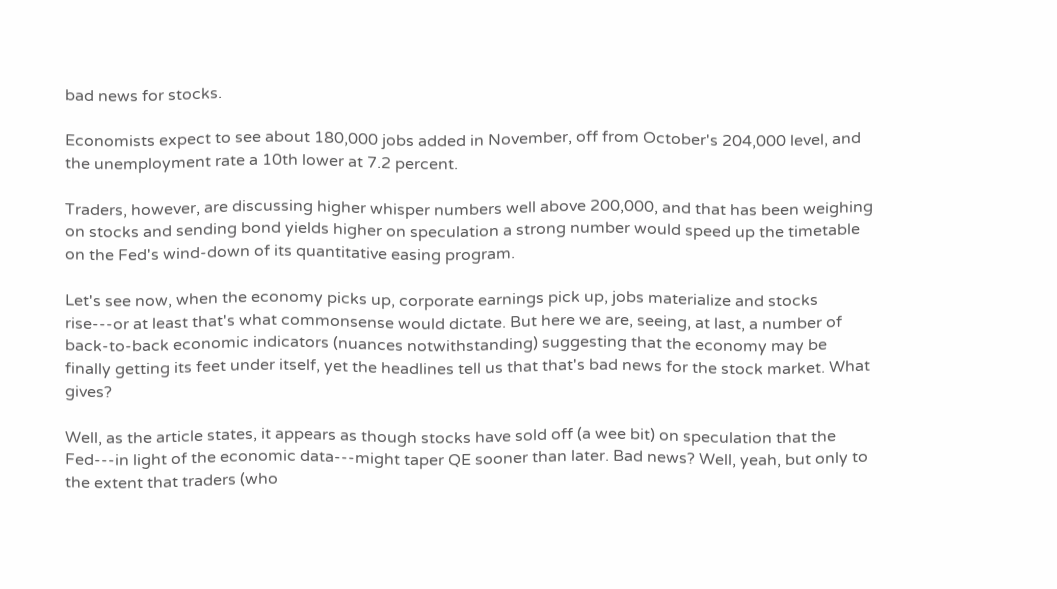bad news for stocks.

Economists expect to see about 180,000 jobs added in November, off from October's 204,000 level, and the unemployment rate a 10th lower at 7.2 percent.

Traders, however, are discussing higher whisper numbers well above 200,000, and that has been weighing on stocks and sending bond yields higher on speculation a strong number would speed up the timetable on the Fed's wind-down of its quantitative easing program.

Let's see now, when the economy picks up, corporate earnings pick up, jobs materialize and stocks rise---or at least that's what commonsense would dictate. But here we are, seeing, at last, a number of back-to-back economic indicators (nuances notwithstanding) suggesting that the economy may be finally getting its feet under itself, yet the headlines tell us that that's bad news for the stock market. What gives?

Well, as the article states, it appears as though stocks have sold off (a wee bit) on speculation that the Fed---in light of the economic data---might taper QE sooner than later. Bad news? Well, yeah, but only to the extent that traders (who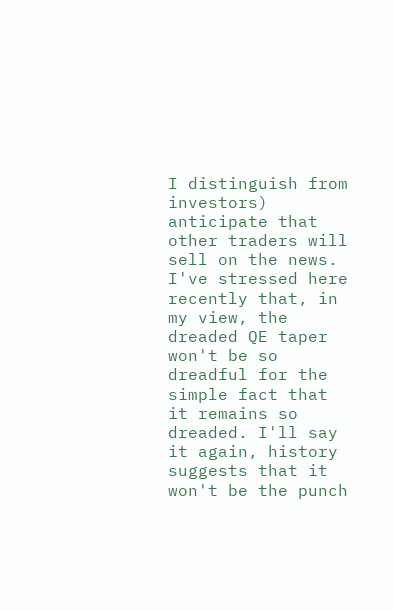I distinguish from investors) anticipate that other traders will sell on the news. I've stressed here recently that, in my view, the dreaded QE taper won't be so dreadful for the simple fact that it remains so dreaded. I'll say it again, history suggests that it won't be the punch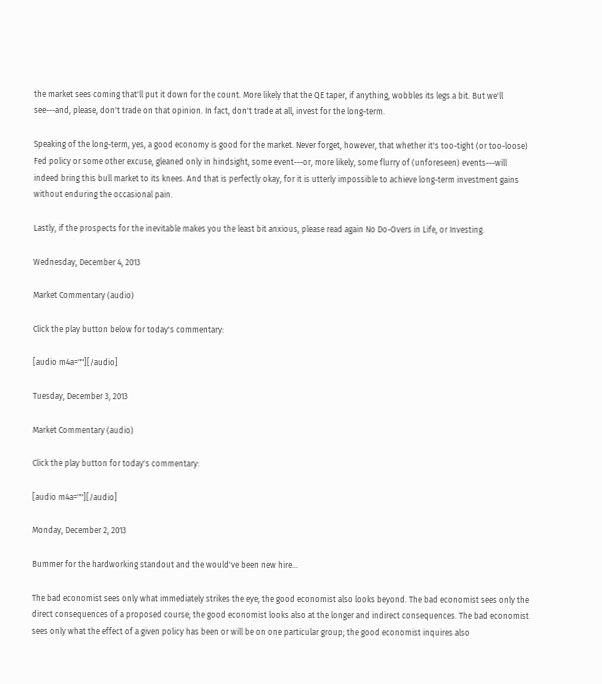the market sees coming that'll put it down for the count. More likely that the QE taper, if anything, wobbles its legs a bit. But we'll see---and, please, don't trade on that opinion. In fact, don't trade at all, invest for the long-term.

Speaking of the long-term, yes, a good economy is good for the market. Never forget, however, that whether it's too-tight (or too-loose) Fed policy or some other excuse, gleaned only in hindsight, some event---or, more likely, some flurry of (unforeseen) events---will indeed bring this bull market to its knees. And that is perfectly okay, for it is utterly impossible to achieve long-term investment gains without enduring the occasional pain.

Lastly, if the prospects for the inevitable makes you the least bit anxious, please read again No Do-Overs in Life, or Investing.

Wednesday, December 4, 2013

Market Commentary (audio)

Click the play button below for today's commentary:

[audio m4a=""][/audio]

Tuesday, December 3, 2013

Market Commentary (audio)

Click the play button for today's commentary:

[audio m4a=""][/audio]

Monday, December 2, 2013

Bummer for the hardworking standout and the would've been new hire...

The bad economist sees only what immediately strikes the eye; the good economist also looks beyond. The bad economist sees only the direct consequences of a proposed course; the good economist looks also at the longer and indirect consequences. The bad economist sees only what the effect of a given policy has been or will be on one particular group; the good economist inquires also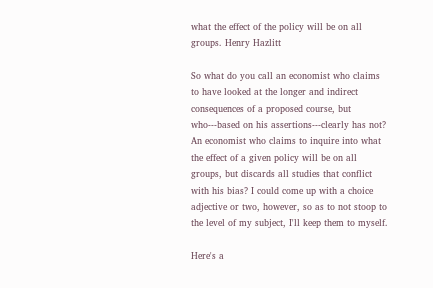what the effect of the policy will be on all groups. Henry Hazlitt

So what do you call an economist who claims to have looked at the longer and indirect consequences of a proposed course, but who---based on his assertions---clearly has not? An economist who claims to inquire into what the effect of a given policy will be on all groups, but discards all studies that conflict with his bias? I could come up with a choice adjective or two, however, so as to not stoop to the level of my subject, I'll keep them to myself.

Here's a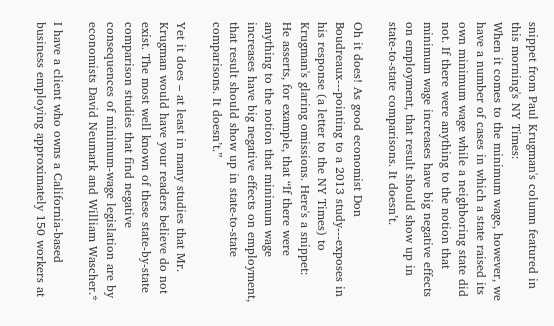snippet from Paul Krugman's column featured in this morning's NY Times:
When it comes to the minimum wage, however, we have a number of cases in which a state raised its own minimum wage while a neighboring state did not. If there were anything to the notion that minimum wage increases have big negative effects on employment, that result should show up in state-to-state comparisons. It doesn’t.

Oh it does! As good economist Don Boudreaux---pointing to a 2013 study---exposes in his response (a letter to the NY Times) to Krugman's glaring omissions. Here's a snippet:
He asserts, for example, that “If there were anything to the notion that minimum wage increases have big negative effects on employment, that result should show up in state-to-state comparisons. It doesn’t.”

Yet it does – at least in many studies that Mr. Krugman would have your readers believe do not exist. The most well known of these state-by-state comparison studies that find negative consequences of minimum-wage legislation are by economists David Neumark and William Wascher.*

I have a client who owns a California-based business employing approximately 150 workers at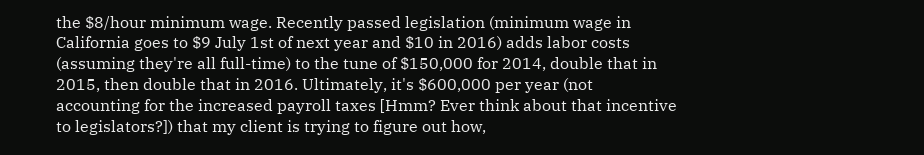the $8/hour minimum wage. Recently passed legislation (minimum wage in California goes to $9 July 1st of next year and $10 in 2016) adds labor costs (assuming they're all full-time) to the tune of $150,000 for 2014, double that in 2015, then double that in 2016. Ultimately, it's $600,000 per year (not accounting for the increased payroll taxes [Hmm? Ever think about that incentive to legislators?]) that my client is trying to figure out how,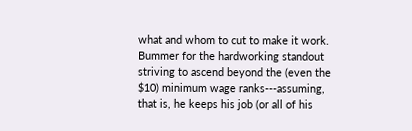what and whom to cut to make it work. Bummer for the hardworking standout striving to ascend beyond the (even the $10) minimum wage ranks---assuming, that is, he keeps his job (or all of his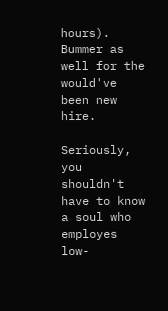hours). Bummer as well for the would've been new hire.

Seriously, you shouldn't have to know a soul who employes low-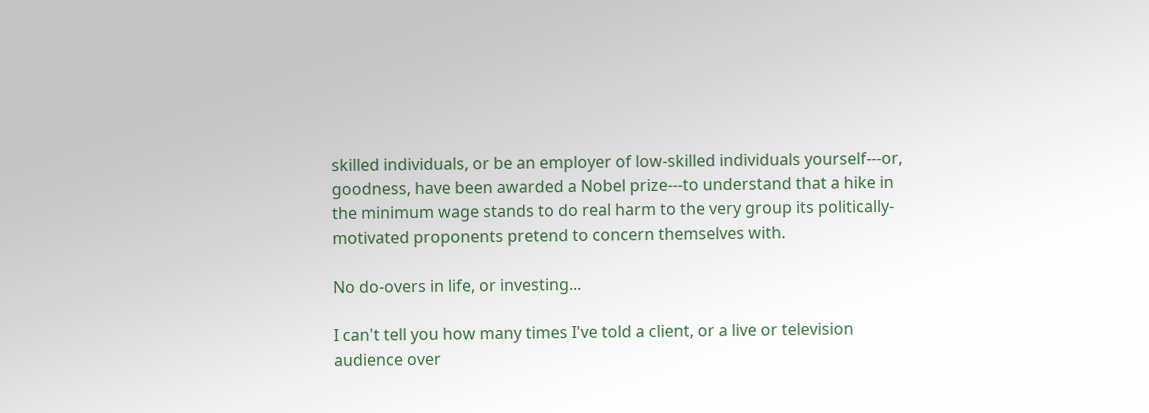skilled individuals, or be an employer of low-skilled individuals yourself---or, goodness, have been awarded a Nobel prize---to understand that a hike in the minimum wage stands to do real harm to the very group its politically-motivated proponents pretend to concern themselves with.

No do-overs in life, or investing...

I can't tell you how many times I've told a client, or a live or television audience over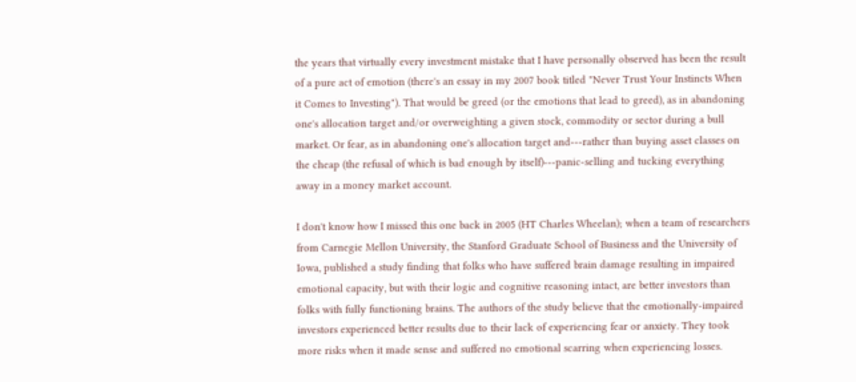the years that virtually every investment mistake that I have personally observed has been the result of a pure act of emotion (there's an essay in my 2007 book titled "Never Trust Your Instincts When it Comes to Investing"). That would be greed (or the emotions that lead to greed), as in abandoning one's allocation target and/or overweighting a given stock, commodity or sector during a bull market. Or fear, as in abandoning one's allocation target and---rather than buying asset classes on the cheap (the refusal of which is bad enough by itself)---panic-selling and tucking everything away in a money market account.

I don't know how I missed this one back in 2005 (HT Charles Wheelan); when a team of researchers from Carnegie Mellon University, the Stanford Graduate School of Business and the University of Iowa, published a study finding that folks who have suffered brain damage resulting in impaired emotional capacity, but with their logic and cognitive reasoning intact, are better investors than folks with fully functioning brains. The authors of the study believe that the emotionally-impaired investors experienced better results due to their lack of experiencing fear or anxiety. They took more risks when it made sense and suffered no emotional scarring when experiencing losses.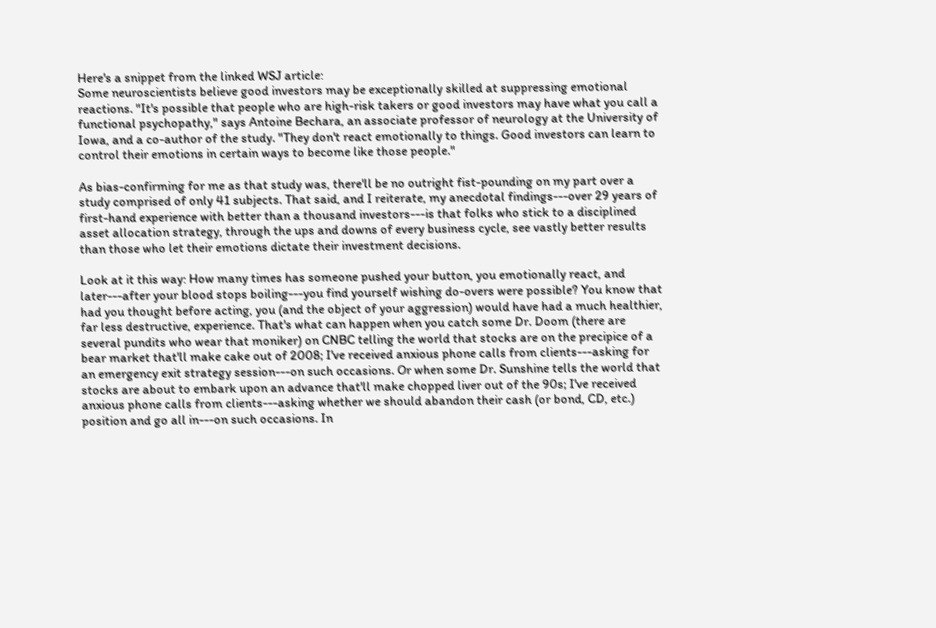Here's a snippet from the linked WSJ article:
Some neuroscientists believe good investors may be exceptionally skilled at suppressing emotional reactions. "It's possible that people who are high-risk takers or good investors may have what you call a functional psychopathy," says Antoine Bechara, an associate professor of neurology at the University of Iowa, and a co-author of the study. "They don't react emotionally to things. Good investors can learn to control their emotions in certain ways to become like those people."

As bias-confirming for me as that study was, there'll be no outright fist-pounding on my part over a study comprised of only 41 subjects. That said, and I reiterate, my anecdotal findings---over 29 years of first-hand experience with better than a thousand investors---is that folks who stick to a disciplined asset allocation strategy, through the ups and downs of every business cycle, see vastly better results than those who let their emotions dictate their investment decisions.

Look at it this way: How many times has someone pushed your button, you emotionally react, and later---after your blood stops boiling---you find yourself wishing do-overs were possible? You know that had you thought before acting, you (and the object of your aggression) would have had a much healthier, far less destructive, experience. That's what can happen when you catch some Dr. Doom (there are several pundits who wear that moniker) on CNBC telling the world that stocks are on the precipice of a bear market that'll make cake out of 2008; I've received anxious phone calls from clients---asking for an emergency exit strategy session---on such occasions. Or when some Dr. Sunshine tells the world that stocks are about to embark upon an advance that'll make chopped liver out of the 90s; I've received anxious phone calls from clients---asking whether we should abandon their cash (or bond, CD, etc.) position and go all in---on such occasions. In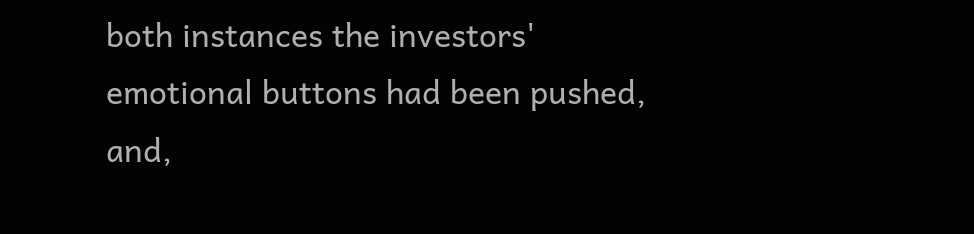both instances the investors' emotional buttons had been pushed, and,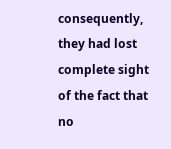consequently, they had lost complete sight of the fact that no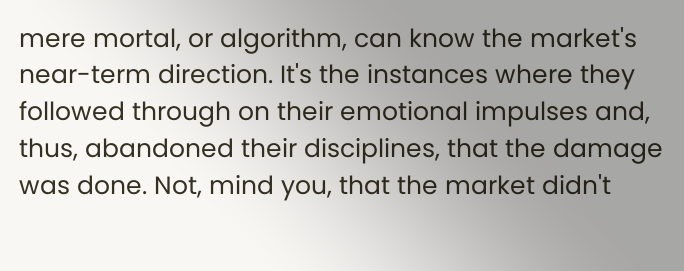mere mortal, or algorithm, can know the market's near-term direction. It's the instances where they followed through on their emotional impulses and, thus, abandoned their disciplines, that the damage was done. Not, mind you, that the market didn't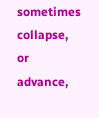sometimes collapse, or advance,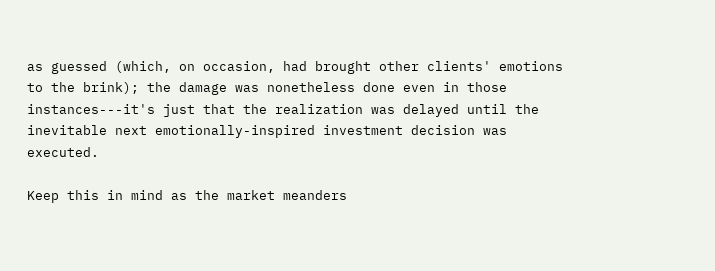as guessed (which, on occasion, had brought other clients' emotions to the brink); the damage was nonetheless done even in those instances---it's just that the realization was delayed until the inevitable next emotionally-inspired investment decision was executed.

Keep this in mind as the market meanders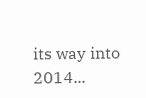its way into 2014...